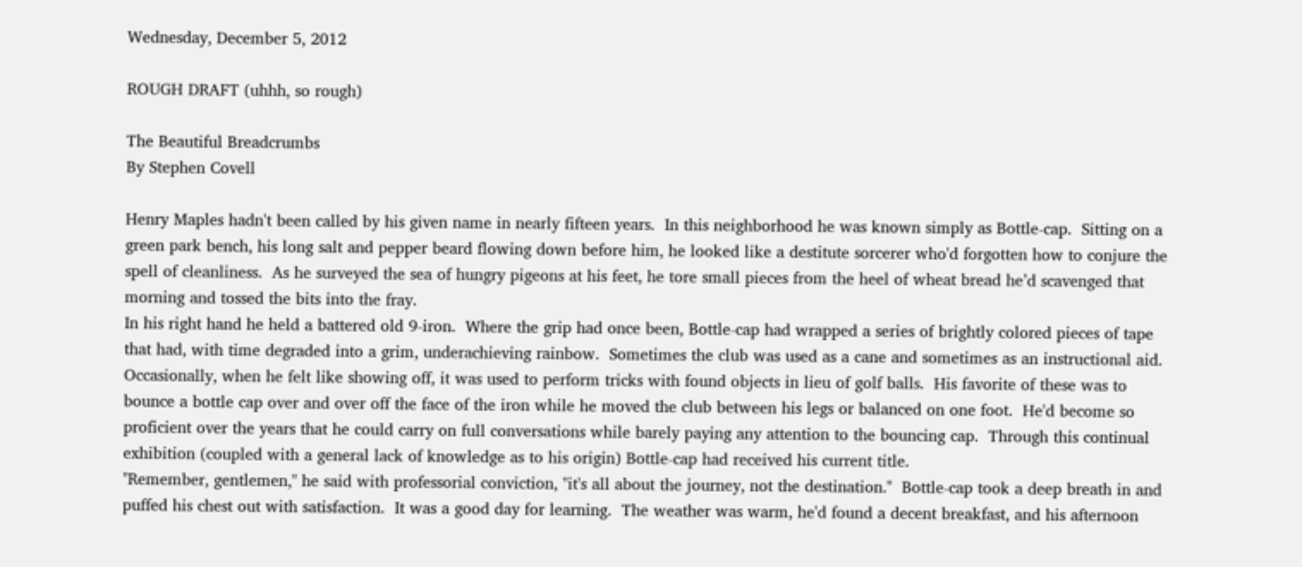Wednesday, December 5, 2012

ROUGH DRAFT (uhhh, so rough)

The Beautiful Breadcrumbs
By Stephen Covell

Henry Maples hadn't been called by his given name in nearly fifteen years.  In this neighborhood he was known simply as Bottle-cap.  Sitting on a green park bench, his long salt and pepper beard flowing down before him, he looked like a destitute sorcerer who'd forgotten how to conjure the spell of cleanliness.  As he surveyed the sea of hungry pigeons at his feet, he tore small pieces from the heel of wheat bread he’d scavenged that morning and tossed the bits into the fray.
In his right hand he held a battered old 9-iron.  Where the grip had once been, Bottle-cap had wrapped a series of brightly colored pieces of tape that had, with time degraded into a grim, underachieving rainbow.  Sometimes the club was used as a cane and sometimes as an instructional aid.  Occasionally, when he felt like showing off, it was used to perform tricks with found objects in lieu of golf balls.  His favorite of these was to bounce a bottle cap over and over off the face of the iron while he moved the club between his legs or balanced on one foot.  He'd become so proficient over the years that he could carry on full conversations while barely paying any attention to the bouncing cap.  Through this continual exhibition (coupled with a general lack of knowledge as to his origin) Bottle-cap had received his current title.
"Remember, gentlemen," he said with professorial conviction, "it's all about the journey, not the destination."  Bottle-cap took a deep breath in and puffed his chest out with satisfaction.  It was a good day for learning.  The weather was warm, he'd found a decent breakfast, and his afternoon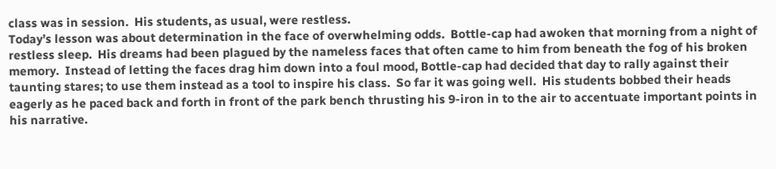class was in session.  His students, as usual, were restless.
Today’s lesson was about determination in the face of overwhelming odds.  Bottle-cap had awoken that morning from a night of restless sleep.  His dreams had been plagued by the nameless faces that often came to him from beneath the fog of his broken memory.  Instead of letting the faces drag him down into a foul mood, Bottle-cap had decided that day to rally against their taunting stares; to use them instead as a tool to inspire his class.  So far it was going well.  His students bobbed their heads eagerly as he paced back and forth in front of the park bench thrusting his 9-iron in to the air to accentuate important points in his narrative.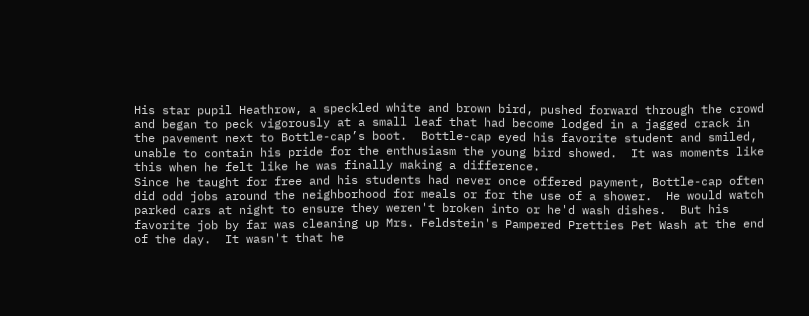His star pupil Heathrow, a speckled white and brown bird, pushed forward through the crowd and began to peck vigorously at a small leaf that had become lodged in a jagged crack in the pavement next to Bottle-cap’s boot.  Bottle-cap eyed his favorite student and smiled, unable to contain his pride for the enthusiasm the young bird showed.  It was moments like this when he felt like he was finally making a difference.
Since he taught for free and his students had never once offered payment, Bottle-cap often did odd jobs around the neighborhood for meals or for the use of a shower.  He would watch parked cars at night to ensure they weren't broken into or he'd wash dishes.  But his favorite job by far was cleaning up Mrs. Feldstein's Pampered Pretties Pet Wash at the end of the day.  It wasn't that he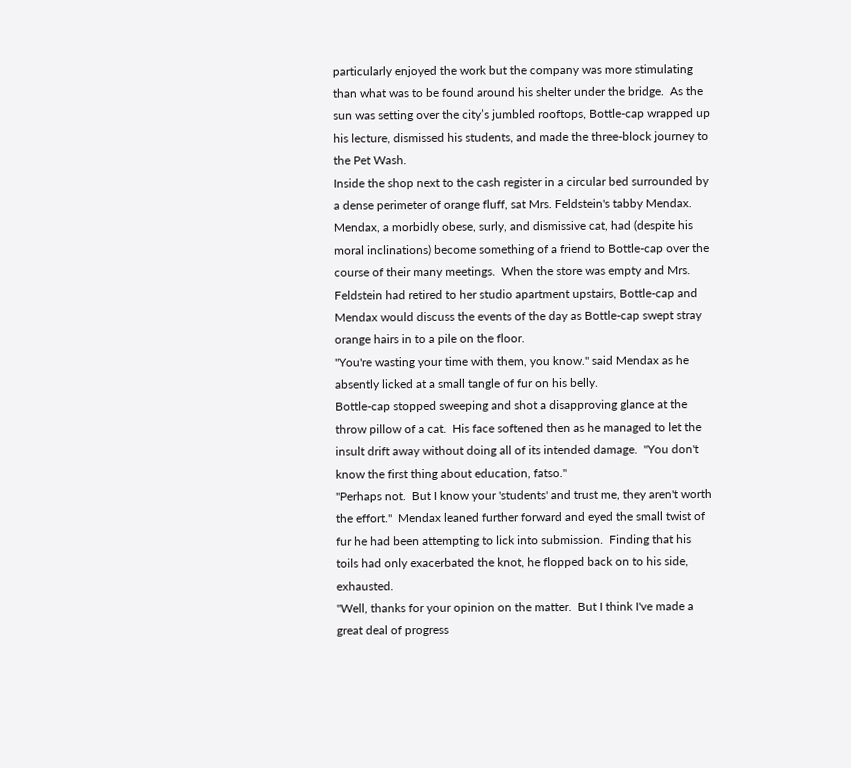particularly enjoyed the work but the company was more stimulating than what was to be found around his shelter under the bridge.  As the sun was setting over the city’s jumbled rooftops, Bottle-cap wrapped up his lecture, dismissed his students, and made the three-block journey to the Pet Wash.
Inside the shop next to the cash register in a circular bed surrounded by a dense perimeter of orange fluff, sat Mrs. Feldstein's tabby Mendax.  Mendax, a morbidly obese, surly, and dismissive cat, had (despite his moral inclinations) become something of a friend to Bottle-cap over the course of their many meetings.  When the store was empty and Mrs. Feldstein had retired to her studio apartment upstairs, Bottle-cap and Mendax would discuss the events of the day as Bottle-cap swept stray orange hairs in to a pile on the floor.
"You're wasting your time with them, you know." said Mendax as he absently licked at a small tangle of fur on his belly.
Bottle-cap stopped sweeping and shot a disapproving glance at the throw pillow of a cat.  His face softened then as he managed to let the insult drift away without doing all of its intended damage.  "You don't know the first thing about education, fatso."
"Perhaps not.  But I know your 'students' and trust me, they aren't worth the effort."  Mendax leaned further forward and eyed the small twist of fur he had been attempting to lick into submission.  Finding that his toils had only exacerbated the knot, he flopped back on to his side, exhausted.
"Well, thanks for your opinion on the matter.  But I think I've made a great deal of progress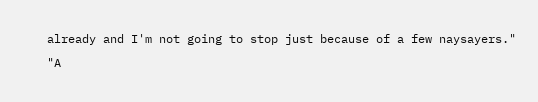already and I'm not going to stop just because of a few naysayers."
"A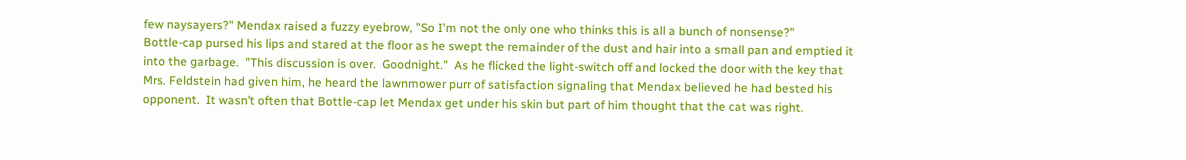few naysayers?" Mendax raised a fuzzy eyebrow, "So I'm not the only one who thinks this is all a bunch of nonsense?"
Bottle-cap pursed his lips and stared at the floor as he swept the remainder of the dust and hair into a small pan and emptied it into the garbage.  "This discussion is over.  Goodnight."  As he flicked the light-switch off and locked the door with the key that Mrs. Feldstein had given him, he heard the lawnmower purr of satisfaction signaling that Mendax believed he had bested his opponent.  It wasn’t often that Bottle-cap let Mendax get under his skin but part of him thought that the cat was right.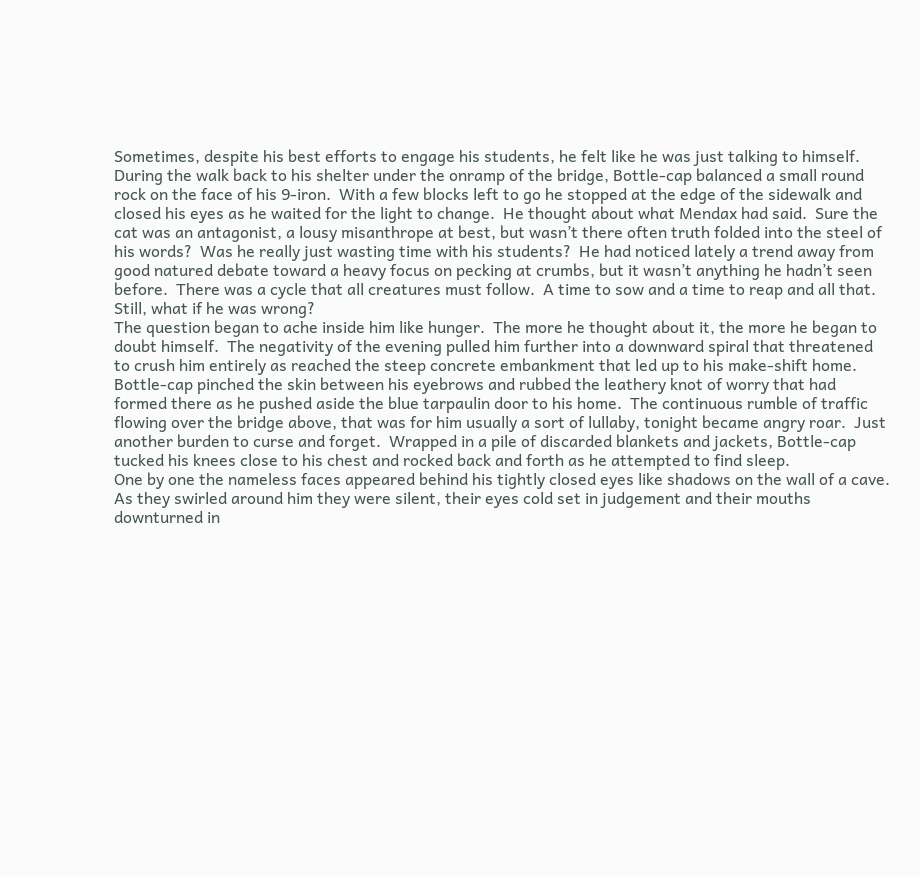Sometimes, despite his best efforts to engage his students, he felt like he was just talking to himself.
During the walk back to his shelter under the onramp of the bridge, Bottle-cap balanced a small round rock on the face of his 9-iron.  With a few blocks left to go he stopped at the edge of the sidewalk and closed his eyes as he waited for the light to change.  He thought about what Mendax had said.  Sure the cat was an antagonist, a lousy misanthrope at best, but wasn’t there often truth folded into the steel of his words?  Was he really just wasting time with his students?  He had noticed lately a trend away from good natured debate toward a heavy focus on pecking at crumbs, but it wasn’t anything he hadn’t seen before.  There was a cycle that all creatures must follow.  A time to sow and a time to reap and all that.  Still, what if he was wrong?
The question began to ache inside him like hunger.  The more he thought about it, the more he began to doubt himself.  The negativity of the evening pulled him further into a downward spiral that threatened to crush him entirely as reached the steep concrete embankment that led up to his make-shift home.  Bottle-cap pinched the skin between his eyebrows and rubbed the leathery knot of worry that had formed there as he pushed aside the blue tarpaulin door to his home.  The continuous rumble of traffic flowing over the bridge above, that was for him usually a sort of lullaby, tonight became angry roar.  Just another burden to curse and forget.  Wrapped in a pile of discarded blankets and jackets, Bottle-cap tucked his knees close to his chest and rocked back and forth as he attempted to find sleep.
One by one the nameless faces appeared behind his tightly closed eyes like shadows on the wall of a cave.  As they swirled around him they were silent, their eyes cold set in judgement and their mouths downturned in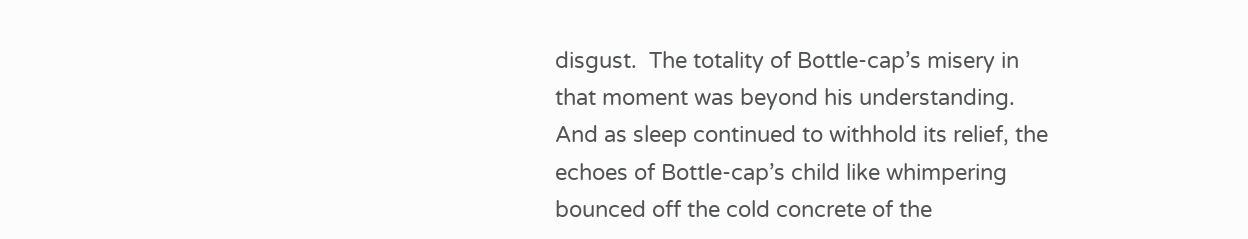disgust.  The totality of Bottle-cap’s misery in that moment was beyond his understanding.  And as sleep continued to withhold its relief, the echoes of Bottle-cap’s child like whimpering bounced off the cold concrete of the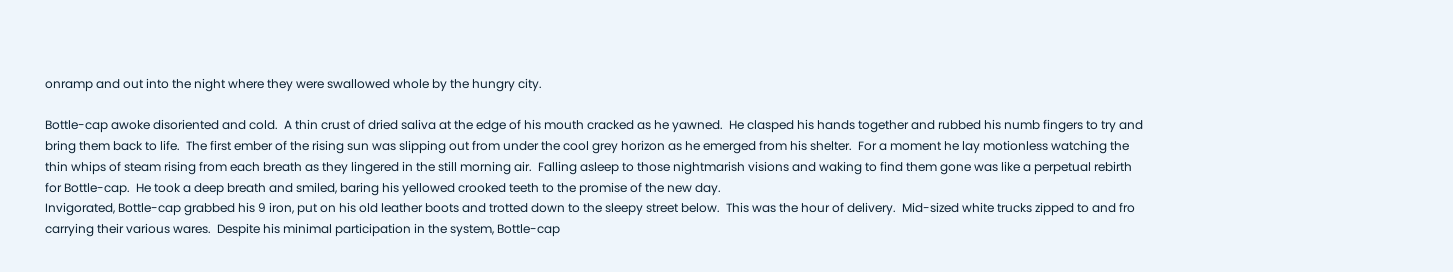onramp and out into the night where they were swallowed whole by the hungry city.

Bottle-cap awoke disoriented and cold.  A thin crust of dried saliva at the edge of his mouth cracked as he yawned.  He clasped his hands together and rubbed his numb fingers to try and bring them back to life.  The first ember of the rising sun was slipping out from under the cool grey horizon as he emerged from his shelter.  For a moment he lay motionless watching the thin whips of steam rising from each breath as they lingered in the still morning air.  Falling asleep to those nightmarish visions and waking to find them gone was like a perpetual rebirth for Bottle-cap.  He took a deep breath and smiled, baring his yellowed crooked teeth to the promise of the new day.
Invigorated, Bottle-cap grabbed his 9 iron, put on his old leather boots and trotted down to the sleepy street below.  This was the hour of delivery.  Mid-sized white trucks zipped to and fro carrying their various wares.  Despite his minimal participation in the system, Bottle-cap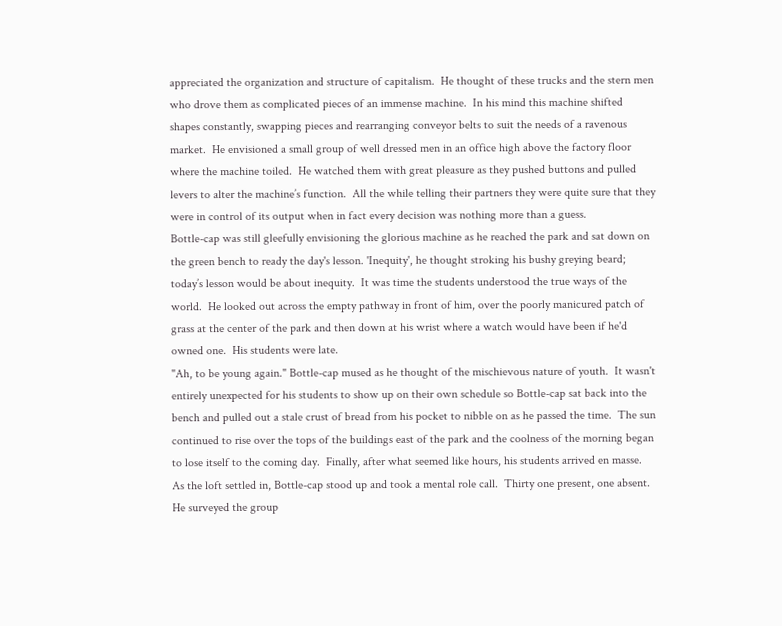appreciated the organization and structure of capitalism.  He thought of these trucks and the stern men who drove them as complicated pieces of an immense machine.  In his mind this machine shifted shapes constantly, swapping pieces and rearranging conveyor belts to suit the needs of a ravenous market.  He envisioned a small group of well dressed men in an office high above the factory floor where the machine toiled.  He watched them with great pleasure as they pushed buttons and pulled levers to alter the machine’s function.  All the while telling their partners they were quite sure that they were in control of its output when in fact every decision was nothing more than a guess.
Bottle-cap was still gleefully envisioning the glorious machine as he reached the park and sat down on the green bench to ready the day's lesson. 'Inequity', he thought stroking his bushy greying beard; today’s lesson would be about inequity.  It was time the students understood the true ways of the world.  He looked out across the empty pathway in front of him, over the poorly manicured patch of grass at the center of the park and then down at his wrist where a watch would have been if he'd owned one.  His students were late.
"Ah, to be young again." Bottle-cap mused as he thought of the mischievous nature of youth.  It wasn't entirely unexpected for his students to show up on their own schedule so Bottle-cap sat back into the bench and pulled out a stale crust of bread from his pocket to nibble on as he passed the time.  The sun continued to rise over the tops of the buildings east of the park and the coolness of the morning began to lose itself to the coming day.  Finally, after what seemed like hours, his students arrived en masse.   As the loft settled in, Bottle-cap stood up and took a mental role call.  Thirty one present, one absent.  He surveyed the group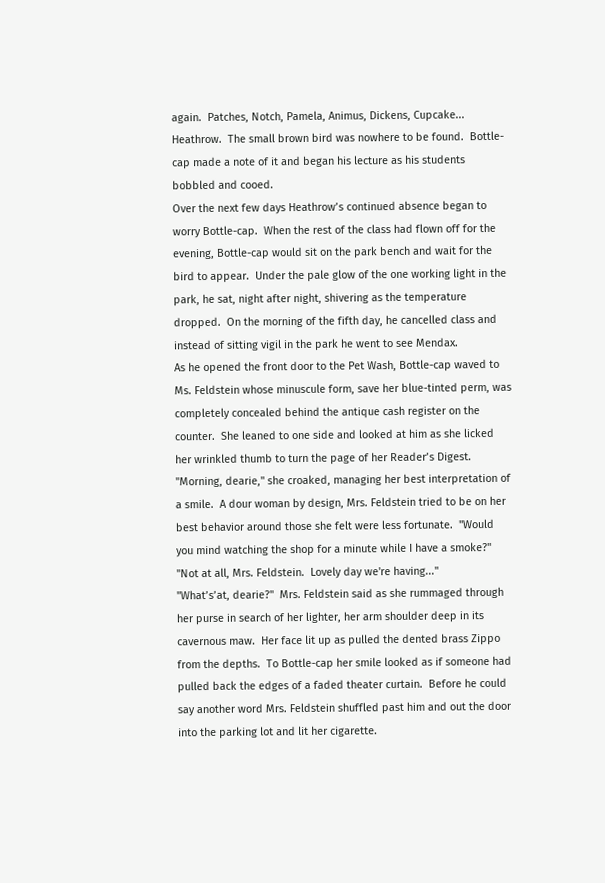again.  Patches, Notch, Pamela, Animus, Dickens, Cupcake... Heathrow.  The small brown bird was nowhere to be found.  Bottle-cap made a note of it and began his lecture as his students bobbled and cooed.
Over the next few days Heathrow’s continued absence began to worry Bottle-cap.  When the rest of the class had flown off for the evening, Bottle-cap would sit on the park bench and wait for the bird to appear.  Under the pale glow of the one working light in the park, he sat, night after night, shivering as the temperature dropped.  On the morning of the fifth day, he cancelled class and instead of sitting vigil in the park he went to see Mendax.
As he opened the front door to the Pet Wash, Bottle-cap waved to Ms. Feldstein whose minuscule form, save her blue-tinted perm, was completely concealed behind the antique cash register on the counter.  She leaned to one side and looked at him as she licked her wrinkled thumb to turn the page of her Reader’s Digest.
"Morning, dearie," she croaked, managing her best interpretation of a smile.  A dour woman by design, Mrs. Feldstein tried to be on her best behavior around those she felt were less fortunate.  "Would you mind watching the shop for a minute while I have a smoke?"
"Not at all, Mrs. Feldstein.  Lovely day we're having..."
"What’s’at, dearie?"  Mrs. Feldstein said as she rummaged through her purse in search of her lighter, her arm shoulder deep in its cavernous maw.  Her face lit up as pulled the dented brass Zippo from the depths.  To Bottle-cap her smile looked as if someone had pulled back the edges of a faded theater curtain.  Before he could say another word Mrs. Feldstein shuffled past him and out the door into the parking lot and lit her cigarette.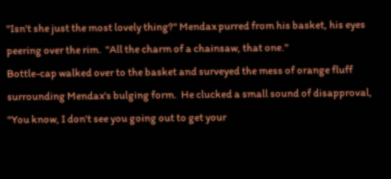"Isn't she just the most lovely thing?" Mendax purred from his basket, his eyes peering over the rim.  "All the charm of a chainsaw, that one."
Bottle-cap walked over to the basket and surveyed the mess of orange fluff surrounding Mendax's bulging form.  He clucked a small sound of disapproval, "You know, I don't see you going out to get your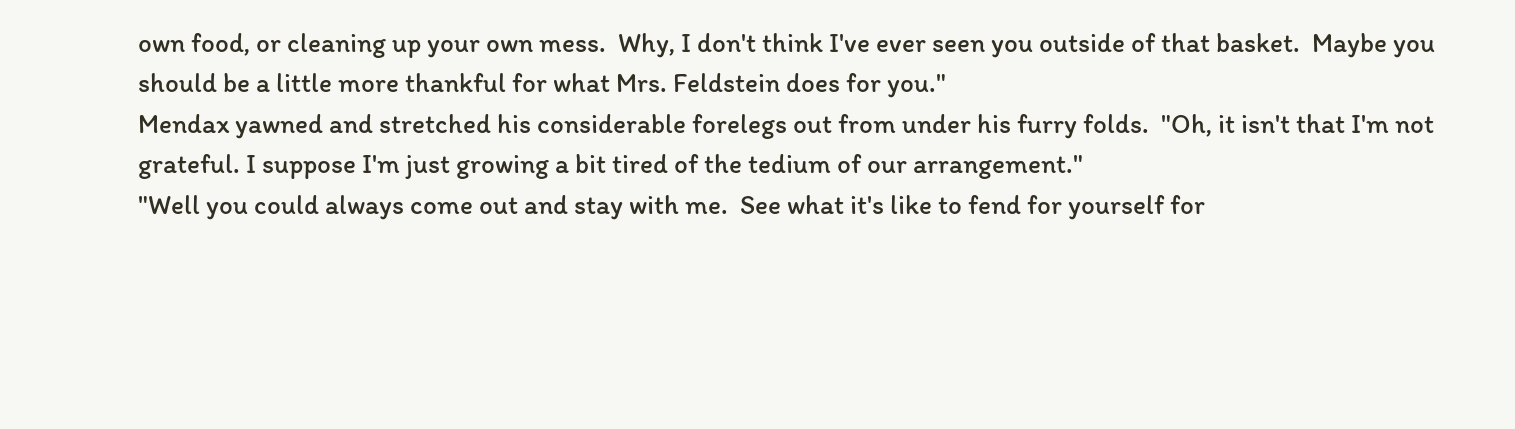own food, or cleaning up your own mess.  Why, I don't think I've ever seen you outside of that basket.  Maybe you should be a little more thankful for what Mrs. Feldstein does for you."
Mendax yawned and stretched his considerable forelegs out from under his furry folds.  "Oh, it isn't that I'm not grateful. I suppose I'm just growing a bit tired of the tedium of our arrangement."
"Well you could always come out and stay with me.  See what it's like to fend for yourself for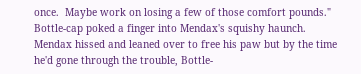once.  Maybe work on losing a few of those comfort pounds."  Bottle-cap poked a finger into Mendax's squishy haunch.  Mendax hissed and leaned over to free his paw but by the time he'd gone through the trouble, Bottle-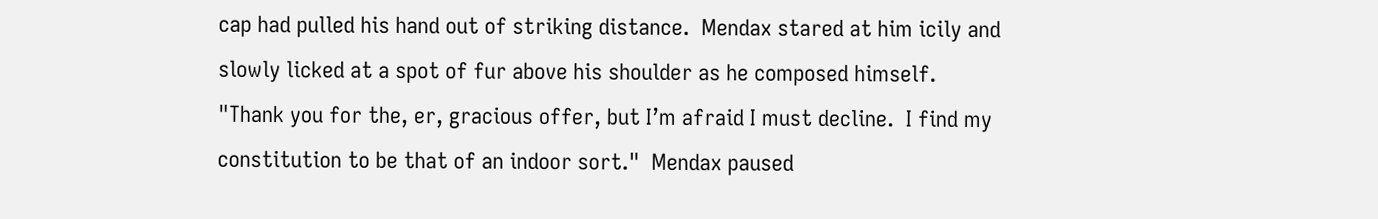cap had pulled his hand out of striking distance.  Mendax stared at him icily and slowly licked at a spot of fur above his shoulder as he composed himself.
"Thank you for the, er, gracious offer, but I’m afraid I must decline.  I find my constitution to be that of an indoor sort."  Mendax paused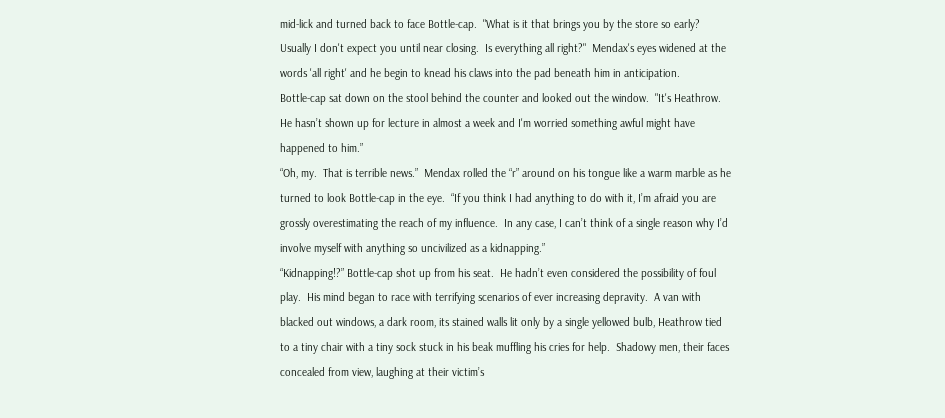mid-lick and turned back to face Bottle-cap.  "What is it that brings you by the store so early?  Usually I don't expect you until near closing.  Is everything all right?"  Mendax's eyes widened at the words 'all right' and he begin to knead his claws into the pad beneath him in anticipation.
Bottle-cap sat down on the stool behind the counter and looked out the window.  "It's Heathrow.  He hasn’t shown up for lecture in almost a week and I'm worried something awful might have happened to him.”
“Oh, my.  That is terrible news.”  Mendax rolled the “r” around on his tongue like a warm marble as he turned to look Bottle-cap in the eye.  “If you think I had anything to do with it, I’m afraid you are grossly overestimating the reach of my influence.  In any case, I can’t think of a single reason why I’d involve myself with anything so uncivilized as a kidnapping.”
“Kidnapping!?” Bottle-cap shot up from his seat.  He hadn’t even considered the possibility of foul play.  His mind began to race with terrifying scenarios of ever increasing depravity.  A van with blacked out windows, a dark room, its stained walls lit only by a single yellowed bulb, Heathrow tied to a tiny chair with a tiny sock stuck in his beak muffling his cries for help.  Shadowy men, their faces concealed from view, laughing at their victim’s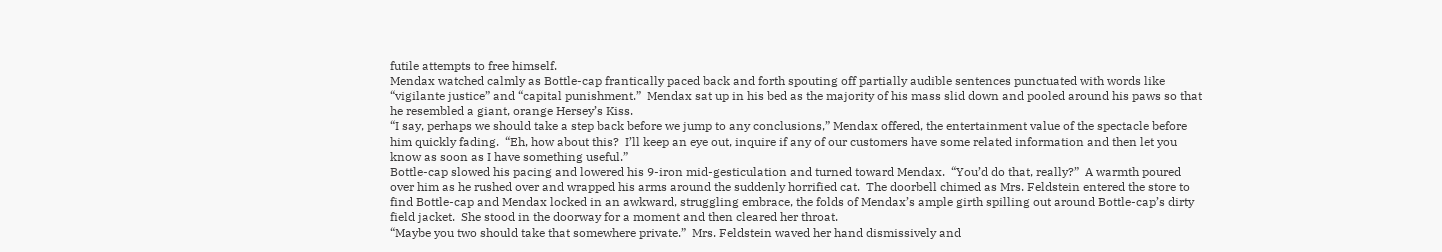futile attempts to free himself.
Mendax watched calmly as Bottle-cap frantically paced back and forth spouting off partially audible sentences punctuated with words like “vigilante justice” and “capital punishment.”  Mendax sat up in his bed as the majority of his mass slid down and pooled around his paws so that he resembled a giant, orange Hersey’s Kiss.
“I say, perhaps we should take a step back before we jump to any conclusions,” Mendax offered, the entertainment value of the spectacle before him quickly fading.  “Eh, how about this?  I’ll keep an eye out, inquire if any of our customers have some related information and then let you know as soon as I have something useful.”
Bottle-cap slowed his pacing and lowered his 9-iron mid-gesticulation and turned toward Mendax.  “You’d do that, really?”  A warmth poured over him as he rushed over and wrapped his arms around the suddenly horrified cat.  The doorbell chimed as Mrs. Feldstein entered the store to find Bottle-cap and Mendax locked in an awkward, struggling embrace, the folds of Mendax’s ample girth spilling out around Bottle-cap’s dirty field jacket.  She stood in the doorway for a moment and then cleared her throat.
“Maybe you two should take that somewhere private.”  Mrs. Feldstein waved her hand dismissively and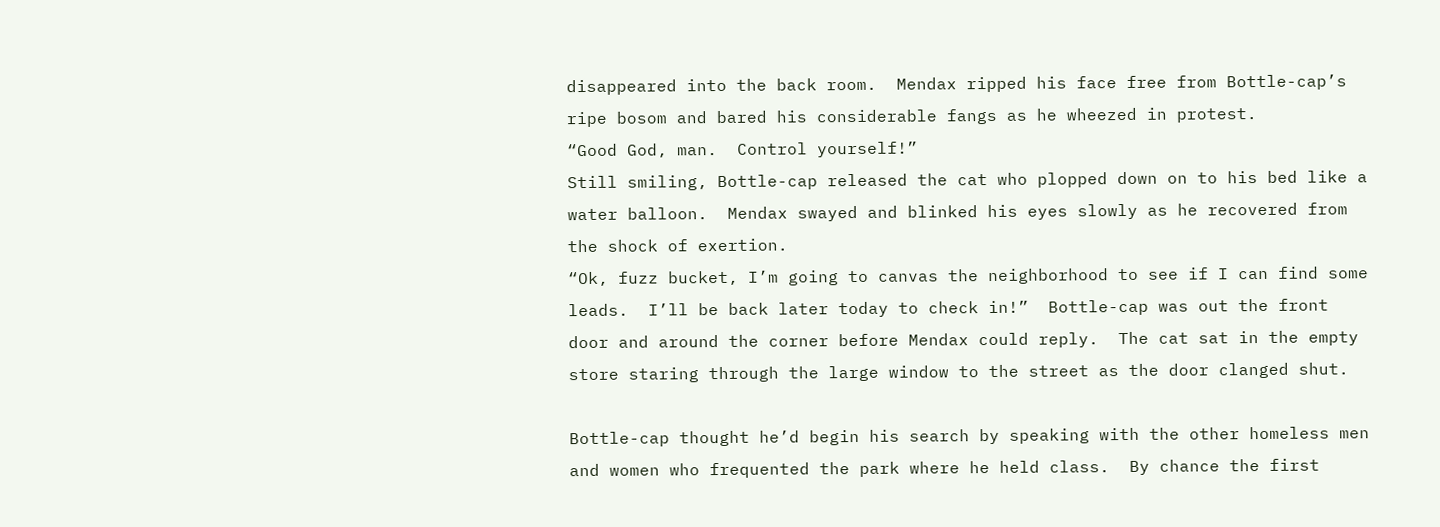disappeared into the back room.  Mendax ripped his face free from Bottle-cap’s ripe bosom and bared his considerable fangs as he wheezed in protest.
“Good God, man.  Control yourself!”
Still smiling, Bottle-cap released the cat who plopped down on to his bed like a water balloon.  Mendax swayed and blinked his eyes slowly as he recovered from the shock of exertion.
“Ok, fuzz bucket, I’m going to canvas the neighborhood to see if I can find some leads.  I’ll be back later today to check in!”  Bottle-cap was out the front door and around the corner before Mendax could reply.  The cat sat in the empty store staring through the large window to the street as the door clanged shut.

Bottle-cap thought he’d begin his search by speaking with the other homeless men and women who frequented the park where he held class.  By chance the first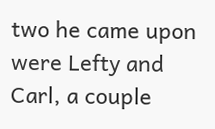two he came upon were Lefty and Carl, a couple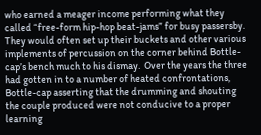who earned a meager income performing what they called “free-form hip-hop beat-jams” for busy passersby.  They would often set up their buckets and other various implements of percussion on the corner behind Bottle-cap’s bench much to his dismay.  Over the years the three had gotten in to a number of heated confrontations, Bottle-cap asserting that the drumming and shouting the couple produced were not conducive to a proper learning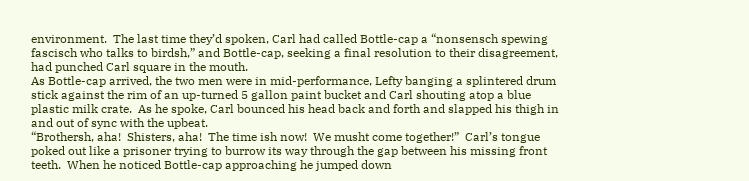environment.  The last time they’d spoken, Carl had called Bottle-cap a “nonsensch spewing fascisch who talks to birdsh,” and Bottle-cap, seeking a final resolution to their disagreement,  had punched Carl square in the mouth.
As Bottle-cap arrived, the two men were in mid-performance, Lefty banging a splintered drum stick against the rim of an up-turned 5 gallon paint bucket and Carl shouting atop a blue plastic milk crate.  As he spoke, Carl bounced his head back and forth and slapped his thigh in and out of sync with the upbeat.
“Brothersh, aha!  Shisters, aha!  The time ish now!  We musht come together!”  Carl’s tongue poked out like a prisoner trying to burrow its way through the gap between his missing front teeth.  When he noticed Bottle-cap approaching he jumped down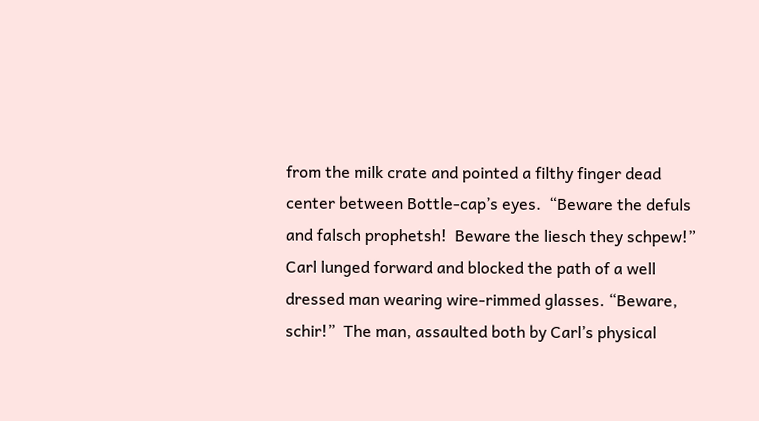from the milk crate and pointed a filthy finger dead center between Bottle-cap’s eyes.  “Beware the defuls and falsch prophetsh!  Beware the liesch they schpew!”  Carl lunged forward and blocked the path of a well dressed man wearing wire-rimmed glasses. “Beware, schir!”  The man, assaulted both by Carl’s physical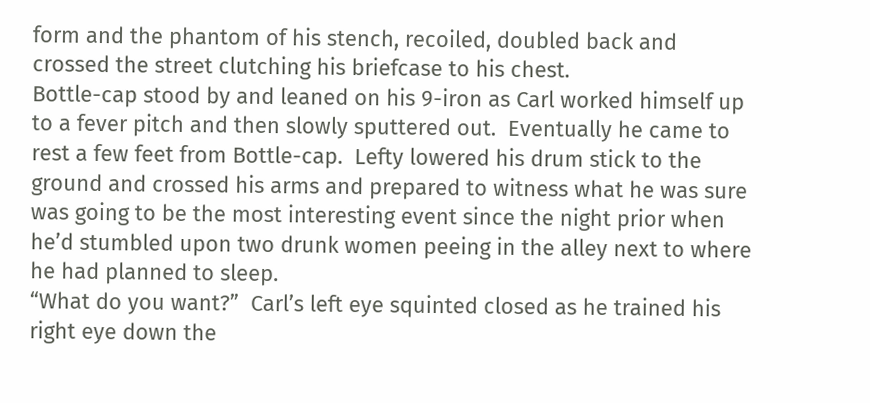form and the phantom of his stench, recoiled, doubled back and crossed the street clutching his briefcase to his chest.
Bottle-cap stood by and leaned on his 9-iron as Carl worked himself up to a fever pitch and then slowly sputtered out.  Eventually he came to rest a few feet from Bottle-cap.  Lefty lowered his drum stick to the ground and crossed his arms and prepared to witness what he was sure was going to be the most interesting event since the night prior when he’d stumbled upon two drunk women peeing in the alley next to where he had planned to sleep.
“What do you want?”  Carl’s left eye squinted closed as he trained his right eye down the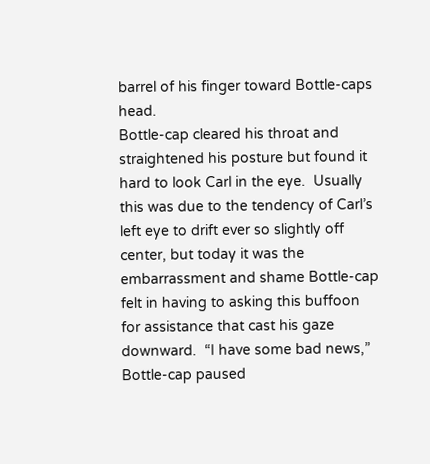barrel of his finger toward Bottle-caps head.
Bottle-cap cleared his throat and straightened his posture but found it hard to look Carl in the eye.  Usually this was due to the tendency of Carl’s left eye to drift ever so slightly off center, but today it was the embarrassment and shame Bottle-cap felt in having to asking this buffoon for assistance that cast his gaze downward.  “I have some bad news,” Bottle-cap paused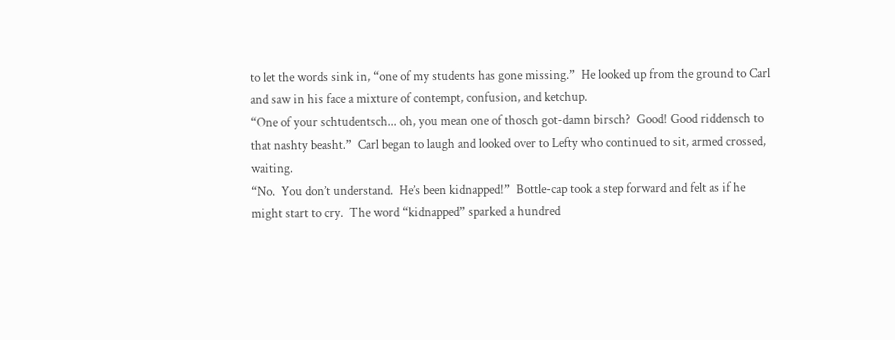to let the words sink in, “one of my students has gone missing.”  He looked up from the ground to Carl and saw in his face a mixture of contempt, confusion, and ketchup.
“One of your schtudentsch... oh, you mean one of thosch got-damn birsch?  Good! Good riddensch to that nashty beasht.”  Carl began to laugh and looked over to Lefty who continued to sit, armed crossed, waiting.
“No.  You don’t understand.  He’s been kidnapped!”  Bottle-cap took a step forward and felt as if he might start to cry.  The word “kidnapped” sparked a hundred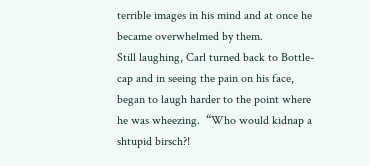terrible images in his mind and at once he became overwhelmed by them.
Still laughing, Carl turned back to Bottle-cap and in seeing the pain on his face, began to laugh harder to the point where he was wheezing.  “Who would kidnap a shtupid birsch?!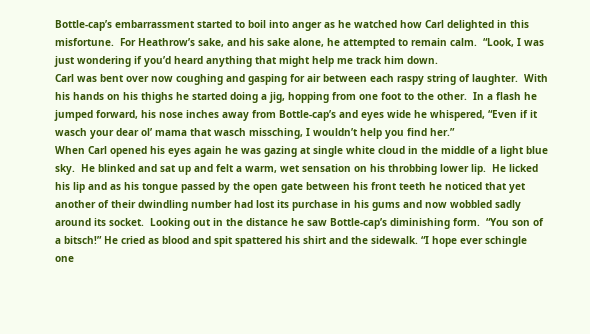Bottle-cap’s embarrassment started to boil into anger as he watched how Carl delighted in this misfortune.  For Heathrow’s sake, and his sake alone, he attempted to remain calm.  “Look, I was just wondering if you’d heard anything that might help me track him down.
Carl was bent over now coughing and gasping for air between each raspy string of laughter.  With his hands on his thighs he started doing a jig, hopping from one foot to the other.  In a flash he jumped forward, his nose inches away from Bottle-cap’s and eyes wide he whispered, “Even if it wasch your dear ol’ mama that wasch missching, I wouldn’t help you find her.”
When Carl opened his eyes again he was gazing at single white cloud in the middle of a light blue sky.  He blinked and sat up and felt a warm, wet sensation on his throbbing lower lip.  He licked his lip and as his tongue passed by the open gate between his front teeth he noticed that yet another of their dwindling number had lost its purchase in his gums and now wobbled sadly around its socket.  Looking out in the distance he saw Bottle-cap’s diminishing form.  “You son of a bitsch!” He cried as blood and spit spattered his shirt and the sidewalk. “I hope ever schingle one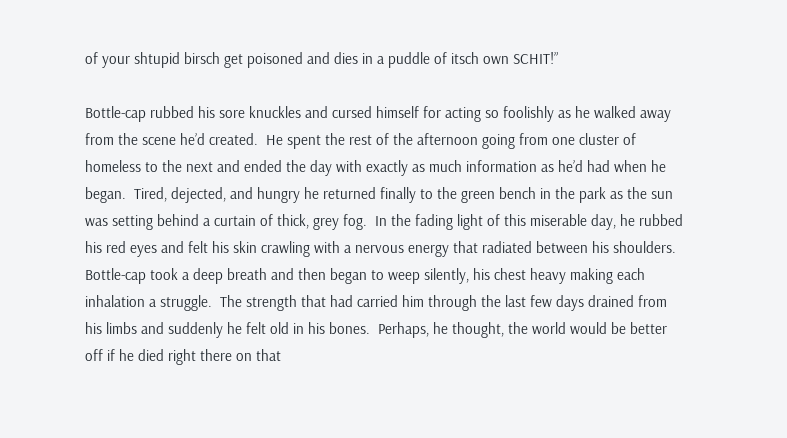of your shtupid birsch get poisoned and dies in a puddle of itsch own SCHIT!”

Bottle-cap rubbed his sore knuckles and cursed himself for acting so foolishly as he walked away from the scene he’d created.  He spent the rest of the afternoon going from one cluster of homeless to the next and ended the day with exactly as much information as he’d had when he began.  Tired, dejected, and hungry he returned finally to the green bench in the park as the sun was setting behind a curtain of thick, grey fog.  In the fading light of this miserable day, he rubbed his red eyes and felt his skin crawling with a nervous energy that radiated between his shoulders.  Bottle-cap took a deep breath and then began to weep silently, his chest heavy making each inhalation a struggle.  The strength that had carried him through the last few days drained from his limbs and suddenly he felt old in his bones.  Perhaps, he thought, the world would be better off if he died right there on that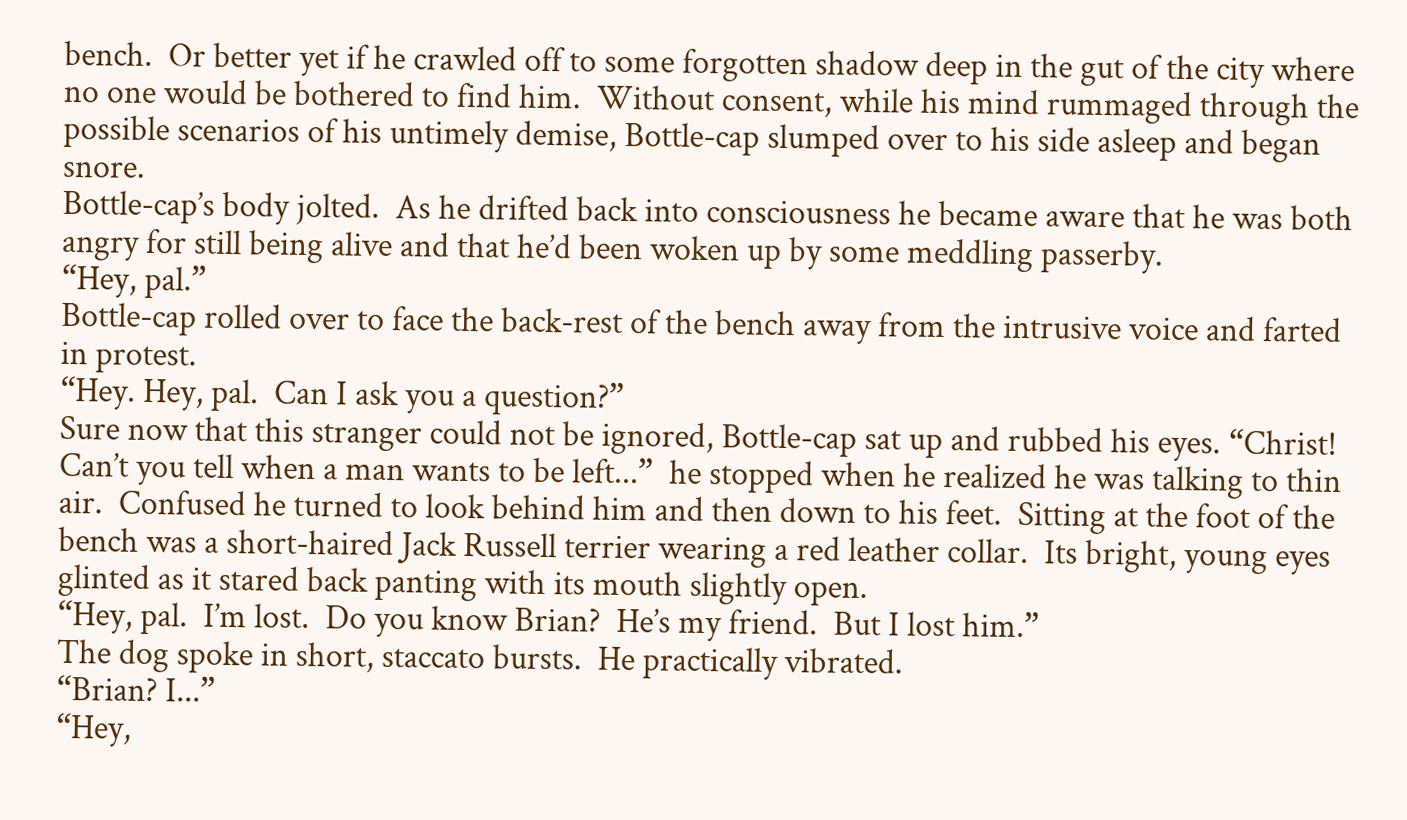bench.  Or better yet if he crawled off to some forgotten shadow deep in the gut of the city where no one would be bothered to find him.  Without consent, while his mind rummaged through the possible scenarios of his untimely demise, Bottle-cap slumped over to his side asleep and began snore.
Bottle-cap’s body jolted.  As he drifted back into consciousness he became aware that he was both angry for still being alive and that he’d been woken up by some meddling passerby.
“Hey, pal.”
Bottle-cap rolled over to face the back-rest of the bench away from the intrusive voice and farted in protest.
“Hey. Hey, pal.  Can I ask you a question?”
Sure now that this stranger could not be ignored, Bottle-cap sat up and rubbed his eyes. “Christ! Can’t you tell when a man wants to be left...”  he stopped when he realized he was talking to thin air.  Confused he turned to look behind him and then down to his feet.  Sitting at the foot of the bench was a short-haired Jack Russell terrier wearing a red leather collar.  Its bright, young eyes glinted as it stared back panting with its mouth slightly open.
“Hey, pal.  I’m lost.  Do you know Brian?  He’s my friend.  But I lost him.”
The dog spoke in short, staccato bursts.  He practically vibrated.
“Brian? I...”
“Hey,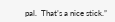pal.  That’s a nice stick.”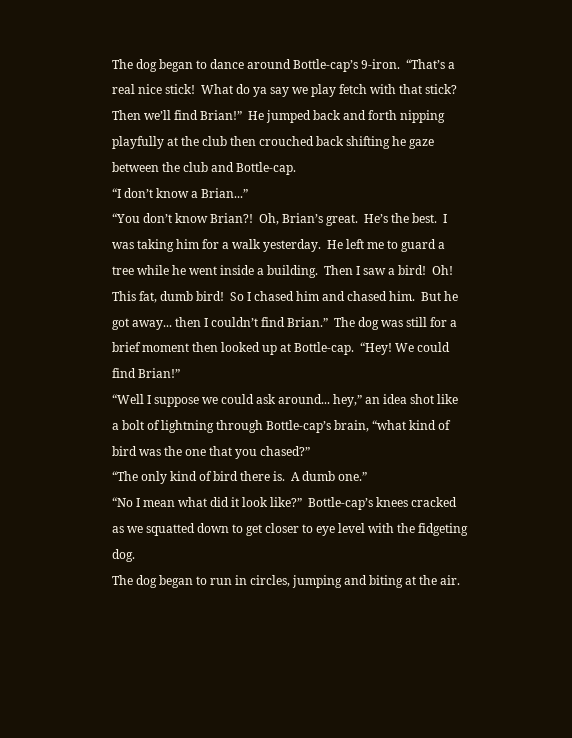The dog began to dance around Bottle-cap’s 9-iron.  “That’s a real nice stick!  What do ya say we play fetch with that stick?  Then we’ll find Brian!”  He jumped back and forth nipping playfully at the club then crouched back shifting he gaze between the club and Bottle-cap.
“I don’t know a Brian...”
“You don’t know Brian?!  Oh, Brian’s great.  He’s the best.  I was taking him for a walk yesterday.  He left me to guard a tree while he went inside a building.  Then I saw a bird!  Oh!  This fat, dumb bird!  So I chased him and chased him.  But he got away... then I couldn’t find Brian.”  The dog was still for a brief moment then looked up at Bottle-cap.  “Hey! We could find Brian!”
“Well I suppose we could ask around... hey,” an idea shot like a bolt of lightning through Bottle-cap’s brain, “what kind of bird was the one that you chased?”
“The only kind of bird there is.  A dumb one.”
“No I mean what did it look like?”  Bottle-cap’s knees cracked as we squatted down to get closer to eye level with the fidgeting dog.
The dog began to run in circles, jumping and biting at the air.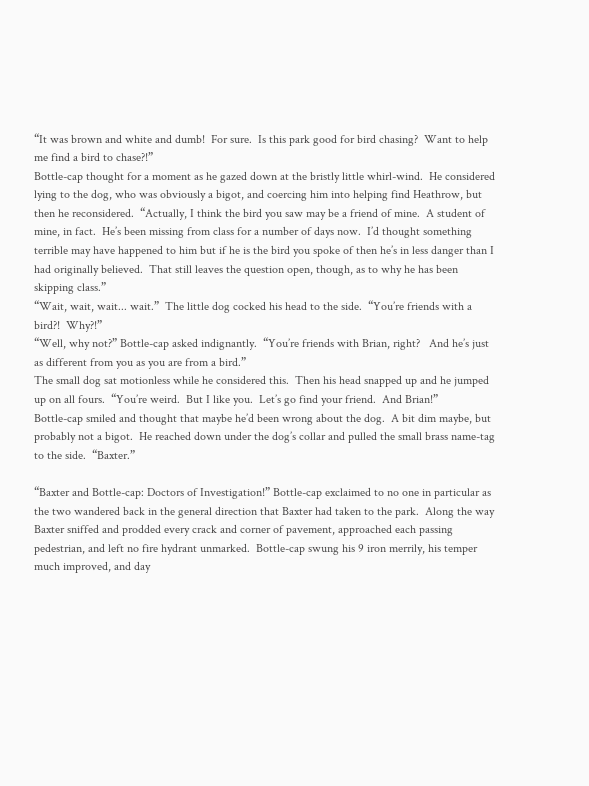“It was brown and white and dumb!  For sure.  Is this park good for bird chasing?  Want to help me find a bird to chase?!”
Bottle-cap thought for a moment as he gazed down at the bristly little whirl-wind.  He considered lying to the dog, who was obviously a bigot, and coercing him into helping find Heathrow, but then he reconsidered.  “Actually, I think the bird you saw may be a friend of mine.  A student of mine, in fact.  He’s been missing from class for a number of days now.  I’d thought something terrible may have happened to him but if he is the bird you spoke of then he’s in less danger than I had originally believed.  That still leaves the question open, though, as to why he has been skipping class.”
“Wait, wait, wait... wait.”  The little dog cocked his head to the side.  “You’re friends with a bird?!  Why?!”
“Well, why not?” Bottle-cap asked indignantly.  “You’re friends with Brian, right?   And he’s just as different from you as you are from a bird.”
The small dog sat motionless while he considered this.  Then his head snapped up and he jumped up on all fours.  “You’re weird.  But I like you.  Let’s go find your friend.  And Brian!”
Bottle-cap smiled and thought that maybe he’d been wrong about the dog.  A bit dim maybe, but probably not a bigot.  He reached down under the dog’s collar and pulled the small brass name-tag to the side.  “Baxter.”

“Baxter and Bottle-cap: Doctors of Investigation!” Bottle-cap exclaimed to no one in particular as the two wandered back in the general direction that Baxter had taken to the park.  Along the way Baxter sniffed and prodded every crack and corner of pavement, approached each passing pedestrian, and left no fire hydrant unmarked.  Bottle-cap swung his 9 iron merrily, his temper much improved, and day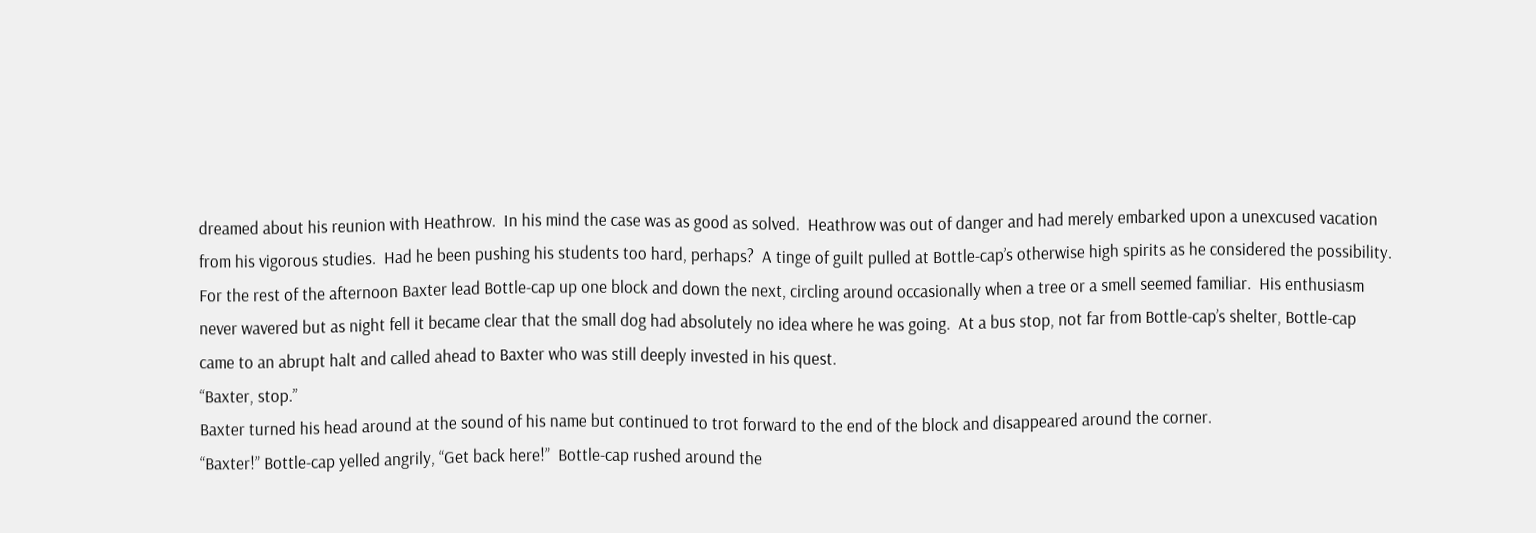dreamed about his reunion with Heathrow.  In his mind the case was as good as solved.  Heathrow was out of danger and had merely embarked upon a unexcused vacation from his vigorous studies.  Had he been pushing his students too hard, perhaps?  A tinge of guilt pulled at Bottle-cap’s otherwise high spirits as he considered the possibility.  For the rest of the afternoon Baxter lead Bottle-cap up one block and down the next, circling around occasionally when a tree or a smell seemed familiar.  His enthusiasm never wavered but as night fell it became clear that the small dog had absolutely no idea where he was going.  At a bus stop, not far from Bottle-cap’s shelter, Bottle-cap came to an abrupt halt and called ahead to Baxter who was still deeply invested in his quest.
“Baxter, stop.”
Baxter turned his head around at the sound of his name but continued to trot forward to the end of the block and disappeared around the corner.
“Baxter!” Bottle-cap yelled angrily, “Get back here!”  Bottle-cap rushed around the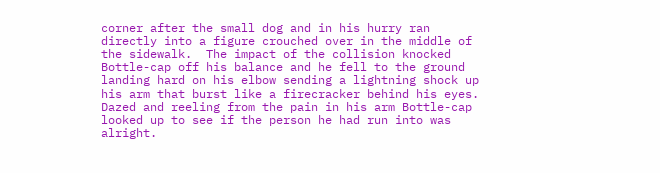corner after the small dog and in his hurry ran directly into a figure crouched over in the middle of the sidewalk.  The impact of the collision knocked Bottle-cap off his balance and he fell to the ground landing hard on his elbow sending a lightning shock up his arm that burst like a firecracker behind his eyes.  Dazed and reeling from the pain in his arm Bottle-cap looked up to see if the person he had run into was alright.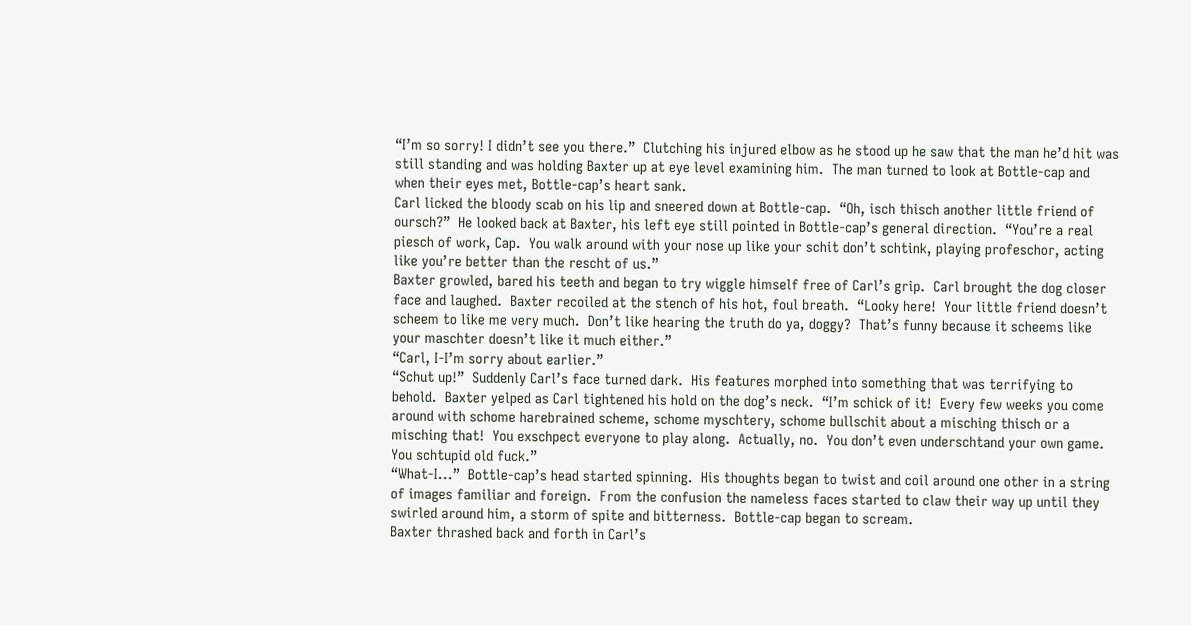“I’m so sorry! I didn’t see you there.”  Clutching his injured elbow as he stood up he saw that the man he’d hit was still standing and was holding Baxter up at eye level examining him.  The man turned to look at Bottle-cap and when their eyes met, Bottle-cap’s heart sank.
Carl licked the bloody scab on his lip and sneered down at Bottle-cap.  “Oh, isch thisch another little friend of oursch?”  He looked back at Baxter, his left eye still pointed in Bottle-cap’s general direction.  “You’re a real piesch of work, Cap.  You walk around with your nose up like your schit don’t schtink, playing profeschor, acting like you’re better than the rescht of us.”
Baxter growled, bared his teeth and began to try wiggle himself free of Carl’s grip.  Carl brought the dog closer face and laughed.  Baxter recoiled at the stench of his hot, foul breath.  “Looky here!  Your little friend doesn’t scheem to like me very much.  Don’t like hearing the truth do ya, doggy?  That’s funny because it scheems like your maschter doesn’t like it much either.”
“Carl, I-I’m sorry about earlier.”
“Schut up!”  Suddenly Carl’s face turned dark.  His features morphed into something that was terrifying to behold.  Baxter yelped as Carl tightened his hold on the dog’s neck.  “I’m schick of it!  Every few weeks you come around with schome harebrained scheme, schome myschtery, schome bullschit about a misching thisch or a misching that!  You exschpect everyone to play along.  Actually, no.  You don’t even underschtand your own game.  You schtupid old fuck.”
“What-I...”  Bottle-cap’s head started spinning.  His thoughts began to twist and coil around one other in a string of images familiar and foreign.  From the confusion the nameless faces started to claw their way up until they swirled around him, a storm of spite and bitterness.  Bottle-cap began to scream.
Baxter thrashed back and forth in Carl’s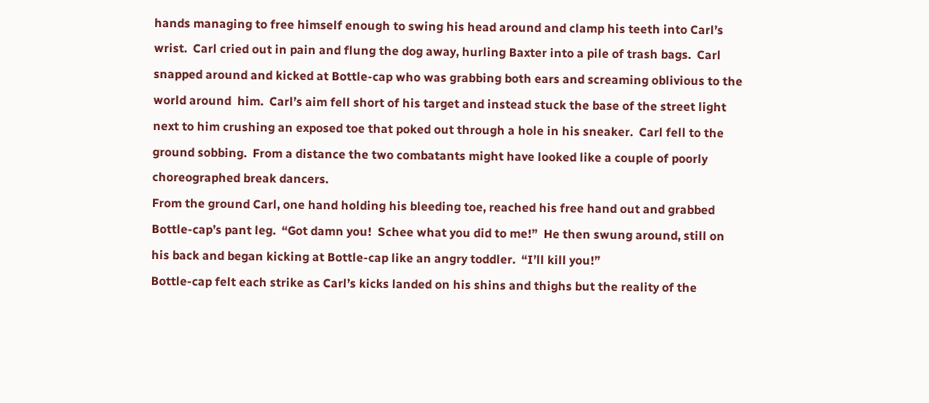hands managing to free himself enough to swing his head around and clamp his teeth into Carl’s wrist.  Carl cried out in pain and flung the dog away, hurling Baxter into a pile of trash bags.  Carl snapped around and kicked at Bottle-cap who was grabbing both ears and screaming oblivious to the world around  him.  Carl’s aim fell short of his target and instead stuck the base of the street light next to him crushing an exposed toe that poked out through a hole in his sneaker.  Carl fell to the ground sobbing.  From a distance the two combatants might have looked like a couple of poorly choreographed break dancers.
From the ground Carl, one hand holding his bleeding toe, reached his free hand out and grabbed Bottle-cap’s pant leg.  “Got damn you!  Schee what you did to me!”  He then swung around, still on his back and began kicking at Bottle-cap like an angry toddler.  “I’ll kill you!”
Bottle-cap felt each strike as Carl’s kicks landed on his shins and thighs but the reality of the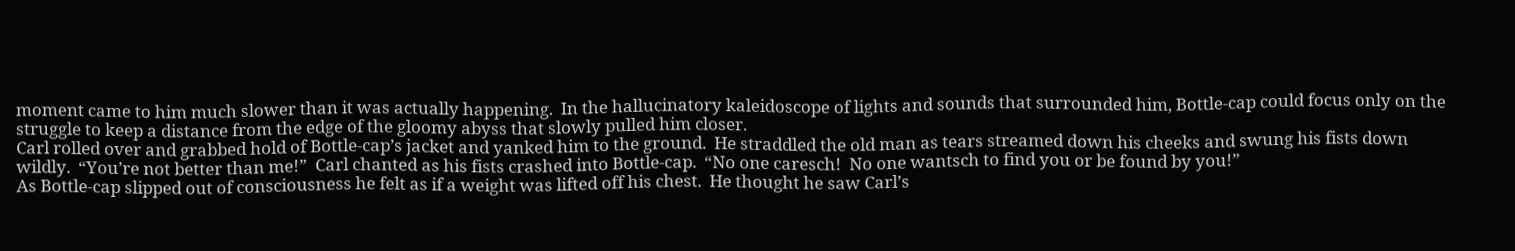moment came to him much slower than it was actually happening.  In the hallucinatory kaleidoscope of lights and sounds that surrounded him, Bottle-cap could focus only on the struggle to keep a distance from the edge of the gloomy abyss that slowly pulled him closer.
Carl rolled over and grabbed hold of Bottle-cap’s jacket and yanked him to the ground.  He straddled the old man as tears streamed down his cheeks and swung his fists down wildly.  “You’re not better than me!”  Carl chanted as his fists crashed into Bottle-cap.  “No one caresch!  No one wantsch to find you or be found by you!”
As Bottle-cap slipped out of consciousness he felt as if a weight was lifted off his chest.  He thought he saw Carl’s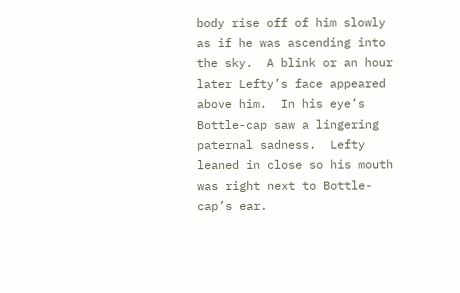body rise off of him slowly as if he was ascending into the sky.  A blink or an hour later Lefty’s face appeared above him.  In his eye’s Bottle-cap saw a lingering paternal sadness.  Lefty leaned in close so his mouth was right next to Bottle-cap’s ear.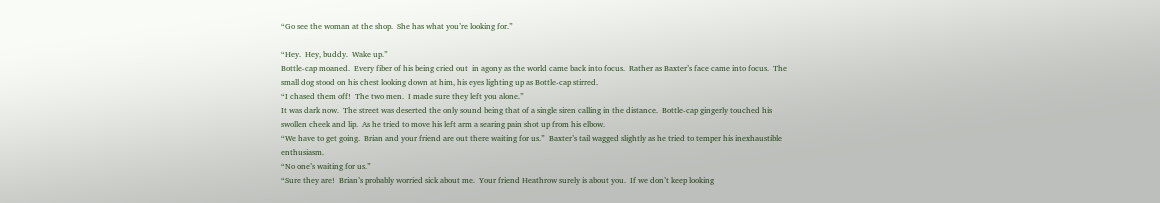“Go see the woman at the shop.  She has what you’re looking for.”

“Hey.  Hey, buddy.  Wake up.”
Bottle-cap moaned.  Every fiber of his being cried out  in agony as the world came back into focus.  Rather as Baxter’s face came into focus.  The small dog stood on his chest looking down at him, his eyes lighting up as Bottle-cap stirred.
“I chased them off!  The two men.  I made sure they left you alone.”
It was dark now.  The street was deserted the only sound being that of a single siren calling in the distance.  Bottle-cap gingerly touched his swollen cheek and lip.  As he tried to move his left arm a searing pain shot up from his elbow.
“We have to get going.  Brian and your friend are out there waiting for us.”  Baxter’s tail wagged slightly as he tried to temper his inexhaustible enthusiasm.
“No one’s waiting for us.”
“Sure they are!  Brian’s probably worried sick about me.  Your friend Heathrow surely is about you.  If we don’t keep looking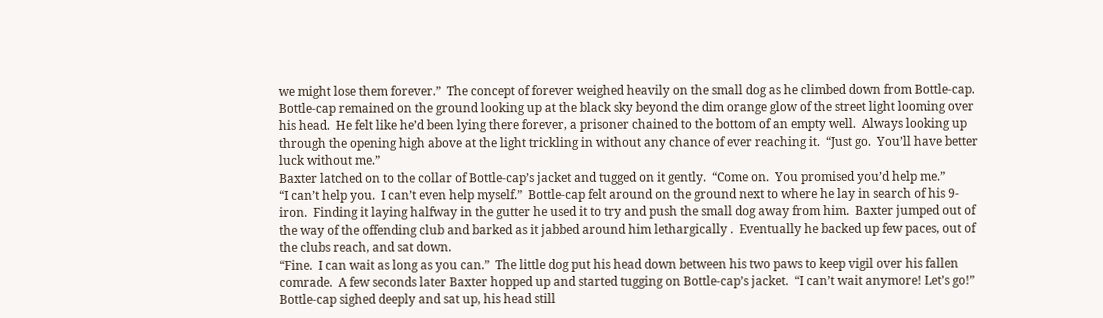we might lose them forever.”  The concept of forever weighed heavily on the small dog as he climbed down from Bottle-cap.
Bottle-cap remained on the ground looking up at the black sky beyond the dim orange glow of the street light looming over his head.  He felt like he’d been lying there forever, a prisoner chained to the bottom of an empty well.  Always looking up through the opening high above at the light trickling in without any chance of ever reaching it.  “Just go.  You’ll have better luck without me.”
Baxter latched on to the collar of Bottle-cap’s jacket and tugged on it gently.  “Come on.  You promised you’d help me.”
“I can’t help you.  I can’t even help myself.”  Bottle-cap felt around on the ground next to where he lay in search of his 9-iron.  Finding it laying halfway in the gutter he used it to try and push the small dog away from him.  Baxter jumped out of the way of the offending club and barked as it jabbed around him lethargically .  Eventually he backed up few paces, out of the clubs reach, and sat down.
“Fine.  I can wait as long as you can.”  The little dog put his head down between his two paws to keep vigil over his fallen comrade.  A few seconds later Baxter hopped up and started tugging on Bottle-cap’s jacket.  “I can’t wait anymore! Let’s go!”
Bottle-cap sighed deeply and sat up, his head still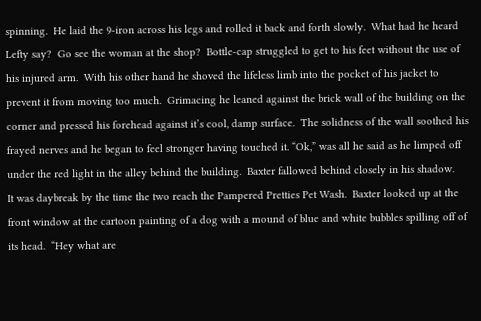spinning.  He laid the 9-iron across his legs and rolled it back and forth slowly.  What had he heard Lefty say?  Go see the woman at the shop?  Bottle-cap struggled to get to his feet without the use of his injured arm.  With his other hand he shoved the lifeless limb into the pocket of his jacket to prevent it from moving too much.  Grimacing he leaned against the brick wall of the building on the corner and pressed his forehead against it’s cool, damp surface.  The solidness of the wall soothed his frayed nerves and he began to feel stronger having touched it. “Ok,” was all he said as he limped off under the red light in the alley behind the building.  Baxter fallowed behind closely in his shadow.
It was daybreak by the time the two reach the Pampered Pretties Pet Wash.  Baxter looked up at the front window at the cartoon painting of a dog with a mound of blue and white bubbles spilling off of its head.  “Hey what are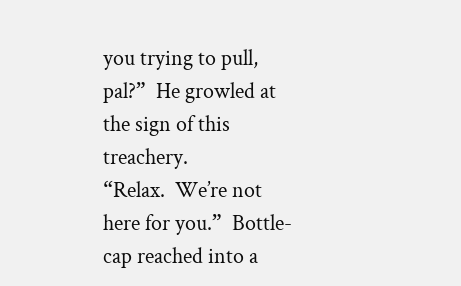you trying to pull, pal?”  He growled at the sign of this treachery.
“Relax.  We’re not here for you.”  Bottle-cap reached into a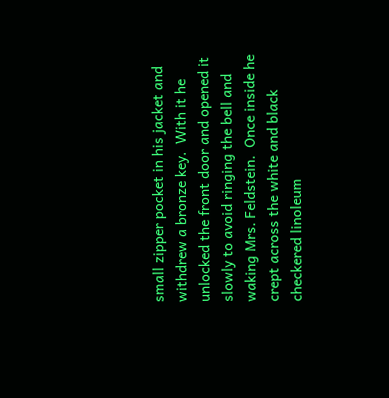small zipper pocket in his jacket and withdrew a bronze key.  With it he unlocked the front door and opened it slowly to avoid ringing the bell and waking Mrs. Feldstein.  Once inside he crept across the white and black checkered linoleum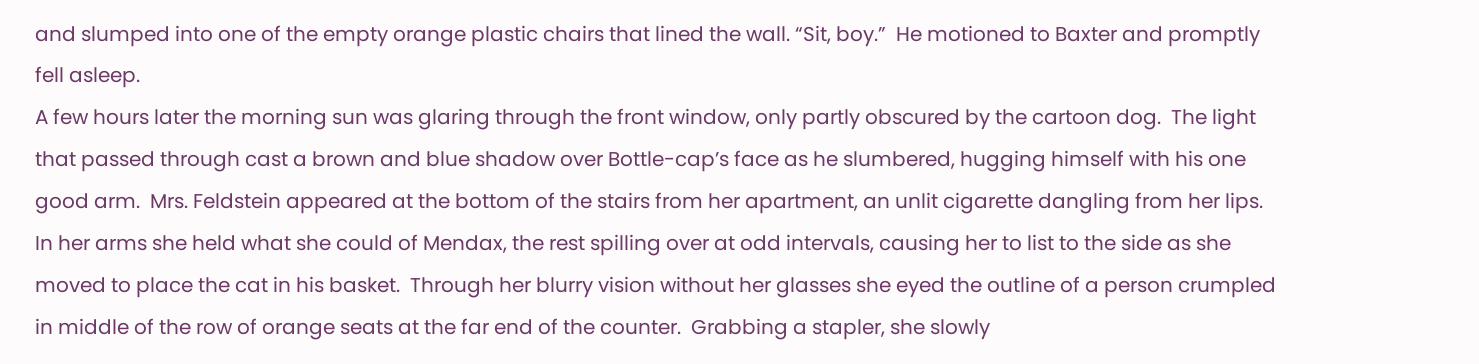and slumped into one of the empty orange plastic chairs that lined the wall. “Sit, boy.”  He motioned to Baxter and promptly fell asleep.
A few hours later the morning sun was glaring through the front window, only partly obscured by the cartoon dog.  The light that passed through cast a brown and blue shadow over Bottle-cap’s face as he slumbered, hugging himself with his one good arm.  Mrs. Feldstein appeared at the bottom of the stairs from her apartment, an unlit cigarette dangling from her lips.  In her arms she held what she could of Mendax, the rest spilling over at odd intervals, causing her to list to the side as she moved to place the cat in his basket.  Through her blurry vision without her glasses she eyed the outline of a person crumpled in middle of the row of orange seats at the far end of the counter.  Grabbing a stapler, she slowly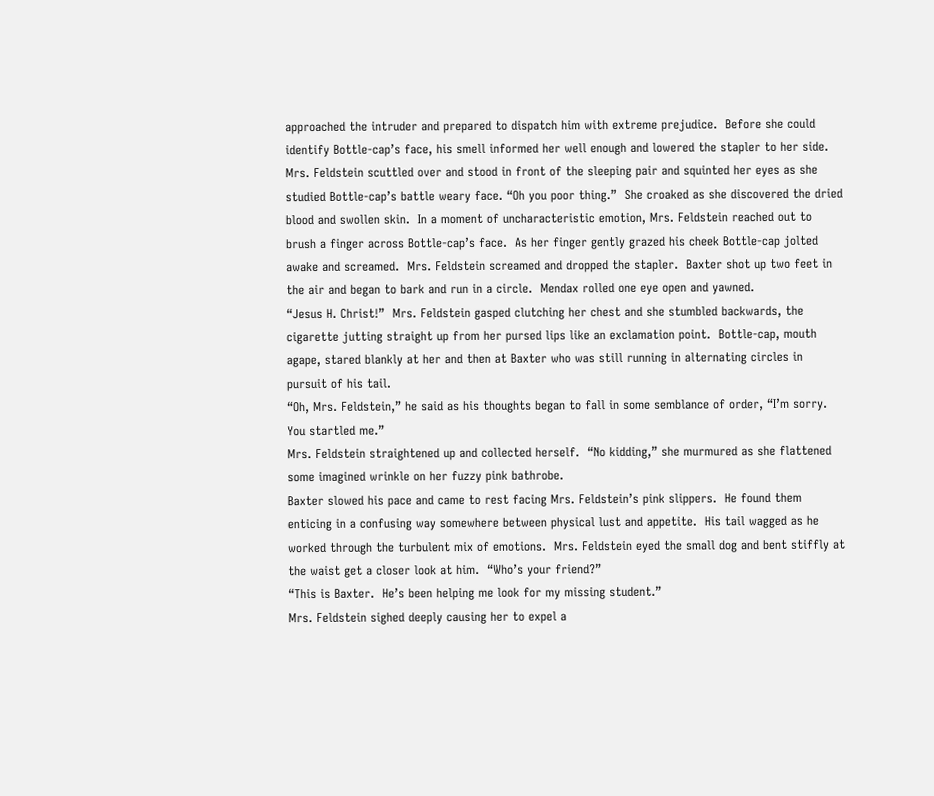approached the intruder and prepared to dispatch him with extreme prejudice.  Before she could identify Bottle-cap’s face, his smell informed her well enough and lowered the stapler to her side.  Mrs. Feldstein scuttled over and stood in front of the sleeping pair and squinted her eyes as she studied Bottle-cap’s battle weary face. “Oh you poor thing.”  She croaked as she discovered the dried blood and swollen skin.  In a moment of uncharacteristic emotion, Mrs. Feldstein reached out to brush a finger across Bottle-cap’s face.  As her finger gently grazed his cheek Bottle-cap jolted awake and screamed.  Mrs. Feldstein screamed and dropped the stapler.  Baxter shot up two feet in the air and began to bark and run in a circle.  Mendax rolled one eye open and yawned.
“Jesus H. Christ!”  Mrs. Feldstein gasped clutching her chest and she stumbled backwards, the cigarette jutting straight up from her pursed lips like an exclamation point.  Bottle-cap, mouth agape, stared blankly at her and then at Baxter who was still running in alternating circles in pursuit of his tail.
“Oh, Mrs. Feldstein,” he said as his thoughts began to fall in some semblance of order, “I’m sorry.  You startled me.”
Mrs. Feldstein straightened up and collected herself.  “No kidding,” she murmured as she flattened some imagined wrinkle on her fuzzy pink bathrobe.
Baxter slowed his pace and came to rest facing Mrs. Feldstein’s pink slippers.  He found them enticing in a confusing way somewhere between physical lust and appetite.  His tail wagged as he worked through the turbulent mix of emotions.  Mrs. Feldstein eyed the small dog and bent stiffly at the waist get a closer look at him.  “Who’s your friend?”
“This is Baxter.  He’s been helping me look for my missing student.”
Mrs. Feldstein sighed deeply causing her to expel a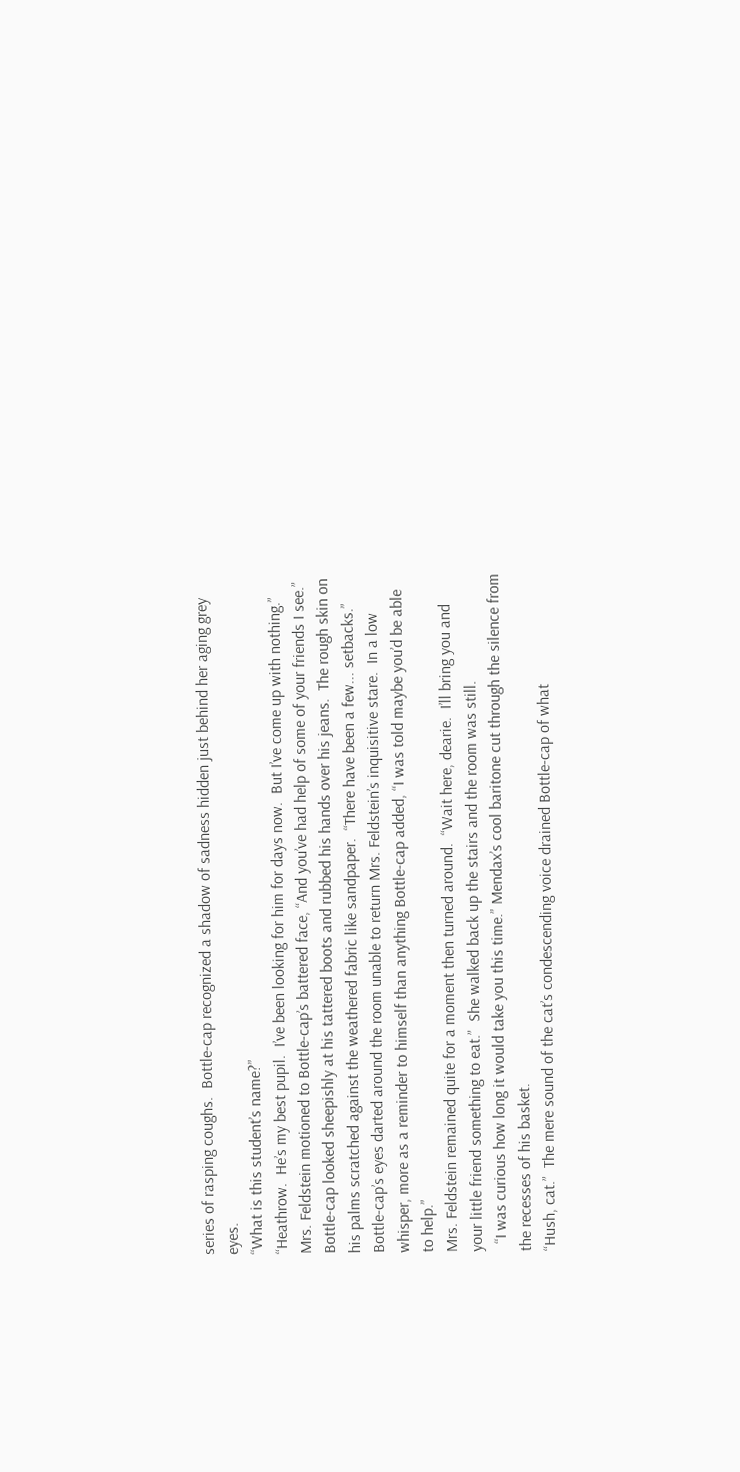series of rasping coughs.  Bottle-cap recognized a shadow of sadness hidden just behind her aging grey eyes.
“What is this student’s name?”
“Heathrow.  He’s my best pupil.  I’ve been looking for him for days now.  But I’ve come up with nothing.”
Mrs. Feldstein motioned to Bottle-cap’s battered face, “And you’ve had help of some of your friends I see.”
Bottle-cap looked sheepishly at his tattered boots and rubbed his hands over his jeans.  The rough skin on his palms scratched against the weathered fabric like sandpaper.  “There have been a few... setbacks.”  Bottle-cap’s eyes darted around the room unable to return Mrs. Feldstein’s inquisitive stare.  In a low whisper, more as a reminder to himself than anything Bottle-cap added, “I was told maybe you’d be able to help.”
Mrs. Feldstein remained quite for a moment then turned around.  “Wait here, dearie.  I’ll bring you and your little friend something to eat.”  She walked back up the stairs and the room was still.
  “I was curious how long it would take you this time.” Mendax’s cool baritone cut through the silence from the recesses of his basket.
“Hush, cat.”  The mere sound of the cat’s condescending voice drained Bottle-cap of what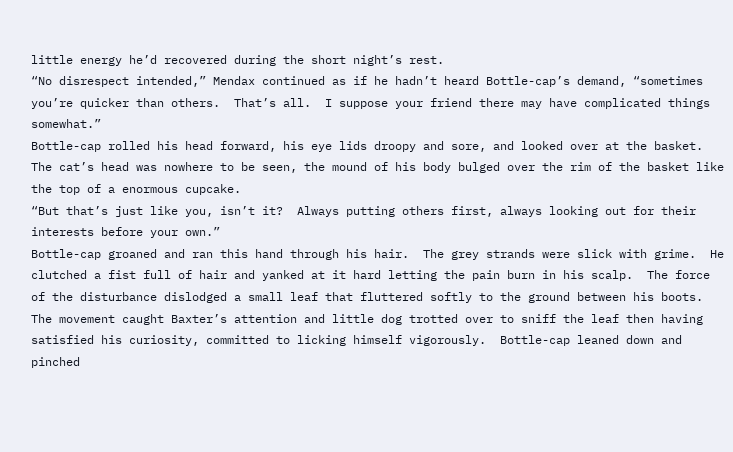little energy he’d recovered during the short night’s rest.
“No disrespect intended,” Mendax continued as if he hadn’t heard Bottle-cap’s demand, “sometimes you’re quicker than others.  That’s all.  I suppose your friend there may have complicated things somewhat.”
Bottle-cap rolled his head forward, his eye lids droopy and sore, and looked over at the basket.  The cat’s head was nowhere to be seen, the mound of his body bulged over the rim of the basket like the top of a enormous cupcake.
“But that’s just like you, isn’t it?  Always putting others first, always looking out for their interests before your own.”
Bottle-cap groaned and ran this hand through his hair.  The grey strands were slick with grime.  He clutched a fist full of hair and yanked at it hard letting the pain burn in his scalp.  The force of the disturbance dislodged a small leaf that fluttered softly to the ground between his boots.  The movement caught Baxter’s attention and little dog trotted over to sniff the leaf then having satisfied his curiosity, committed to licking himself vigorously.  Bottle-cap leaned down and pinched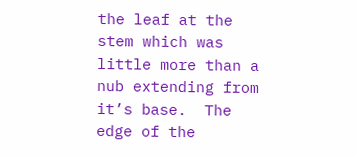the leaf at the stem which was little more than a nub extending from it’s base.  The edge of the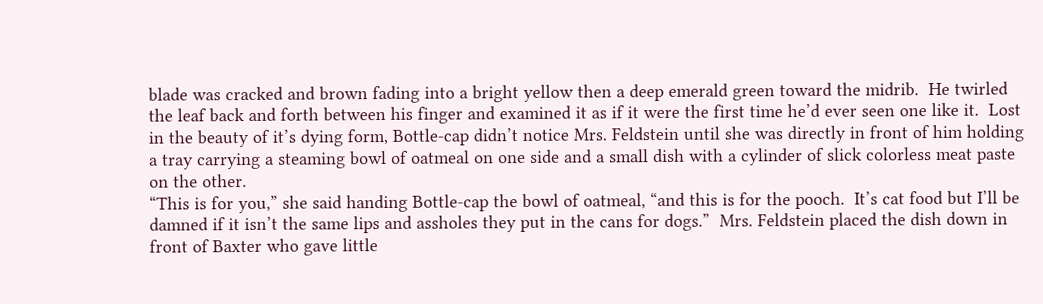blade was cracked and brown fading into a bright yellow then a deep emerald green toward the midrib.  He twirled the leaf back and forth between his finger and examined it as if it were the first time he’d ever seen one like it.  Lost in the beauty of it’s dying form, Bottle-cap didn’t notice Mrs. Feldstein until she was directly in front of him holding a tray carrying a steaming bowl of oatmeal on one side and a small dish with a cylinder of slick colorless meat paste on the other.
“This is for you,” she said handing Bottle-cap the bowl of oatmeal, “and this is for the pooch.  It’s cat food but I’ll be damned if it isn’t the same lips and assholes they put in the cans for dogs.”  Mrs. Feldstein placed the dish down in front of Baxter who gave little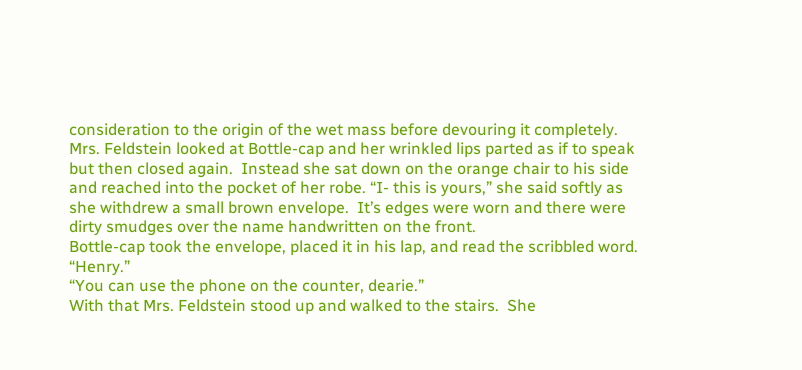consideration to the origin of the wet mass before devouring it completely.  Mrs. Feldstein looked at Bottle-cap and her wrinkled lips parted as if to speak but then closed again.  Instead she sat down on the orange chair to his side and reached into the pocket of her robe. “I- this is yours,” she said softly as she withdrew a small brown envelope.  It’s edges were worn and there were dirty smudges over the name handwritten on the front.
Bottle-cap took the envelope, placed it in his lap, and read the scribbled word. “Henry.”
“You can use the phone on the counter, dearie.”
With that Mrs. Feldstein stood up and walked to the stairs.  She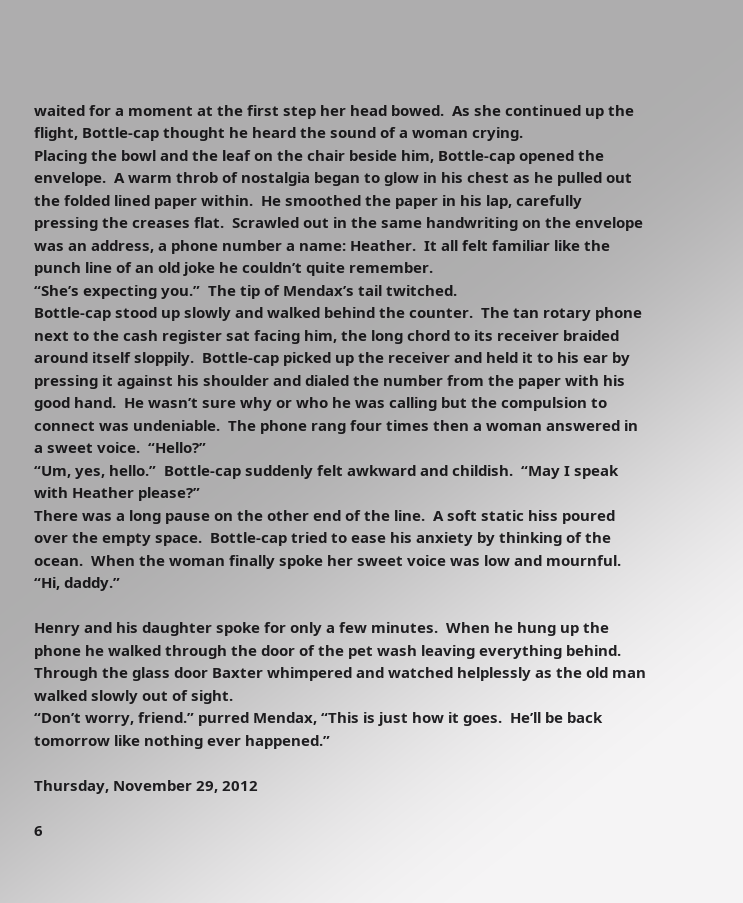waited for a moment at the first step her head bowed.  As she continued up the flight, Bottle-cap thought he heard the sound of a woman crying.
Placing the bowl and the leaf on the chair beside him, Bottle-cap opened the envelope.  A warm throb of nostalgia began to glow in his chest as he pulled out the folded lined paper within.  He smoothed the paper in his lap, carefully pressing the creases flat.  Scrawled out in the same handwriting on the envelope was an address, a phone number a name: Heather.  It all felt familiar like the punch line of an old joke he couldn’t quite remember.
“She’s expecting you.”  The tip of Mendax’s tail twitched.
Bottle-cap stood up slowly and walked behind the counter.  The tan rotary phone next to the cash register sat facing him, the long chord to its receiver braided around itself sloppily.  Bottle-cap picked up the receiver and held it to his ear by pressing it against his shoulder and dialed the number from the paper with his good hand.  He wasn’t sure why or who he was calling but the compulsion to connect was undeniable.  The phone rang four times then a woman answered in a sweet voice.  “Hello?”
“Um, yes, hello.”  Bottle-cap suddenly felt awkward and childish.  “May I speak with Heather please?”
There was a long pause on the other end of the line.  A soft static hiss poured over the empty space.  Bottle-cap tried to ease his anxiety by thinking of the ocean.  When the woman finally spoke her sweet voice was low and mournful.  “Hi, daddy.”

Henry and his daughter spoke for only a few minutes.  When he hung up the phone he walked through the door of the pet wash leaving everything behind.  Through the glass door Baxter whimpered and watched helplessly as the old man walked slowly out of sight.
“Don’t worry, friend.” purred Mendax, “This is just how it goes.  He’ll be back tomorrow like nothing ever happened.”

Thursday, November 29, 2012

6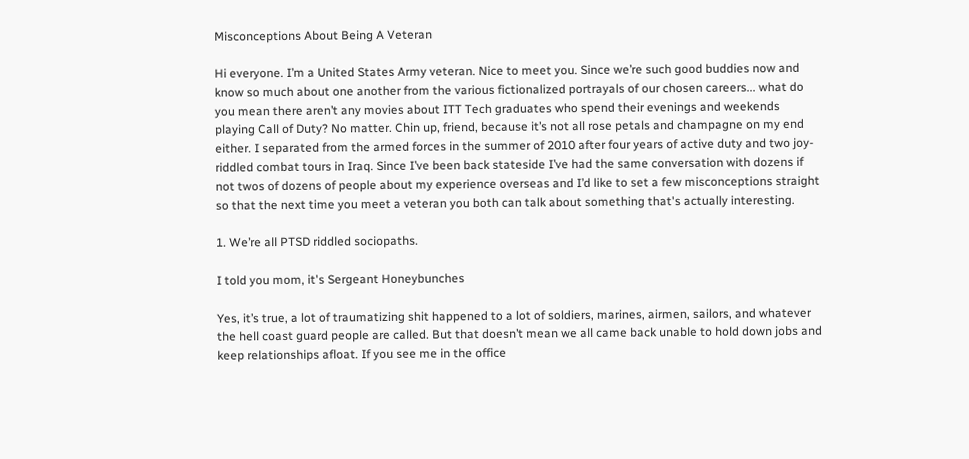Misconceptions About Being A Veteran

Hi everyone. I’m a United States Army veteran. Nice to meet you. Since we’re such good buddies now and know so much about one another from the various fictionalized portrayals of our chosen careers... what do you mean there aren’t any movies about ITT Tech graduates who spend their evenings and weekends playing Call of Duty? No matter. Chin up, friend, because it’s not all rose petals and champagne on my end either. I separated from the armed forces in the summer of 2010 after four years of active duty and two joy-riddled combat tours in Iraq. Since I’ve been back stateside I’ve had the same conversation with dozens if not twos of dozens of people about my experience overseas and I’d like to set a few misconceptions straight so that the next time you meet a veteran you both can talk about something that's actually interesting.

1. We’re all PTSD riddled sociopaths.

I told you mom, it's Sergeant Honeybunches

Yes, it’s true, a lot of traumatizing shit happened to a lot of soldiers, marines, airmen, sailors, and whatever the hell coast guard people are called. But that doesn’t mean we all came back unable to hold down jobs and keep relationships afloat. If you see me in the office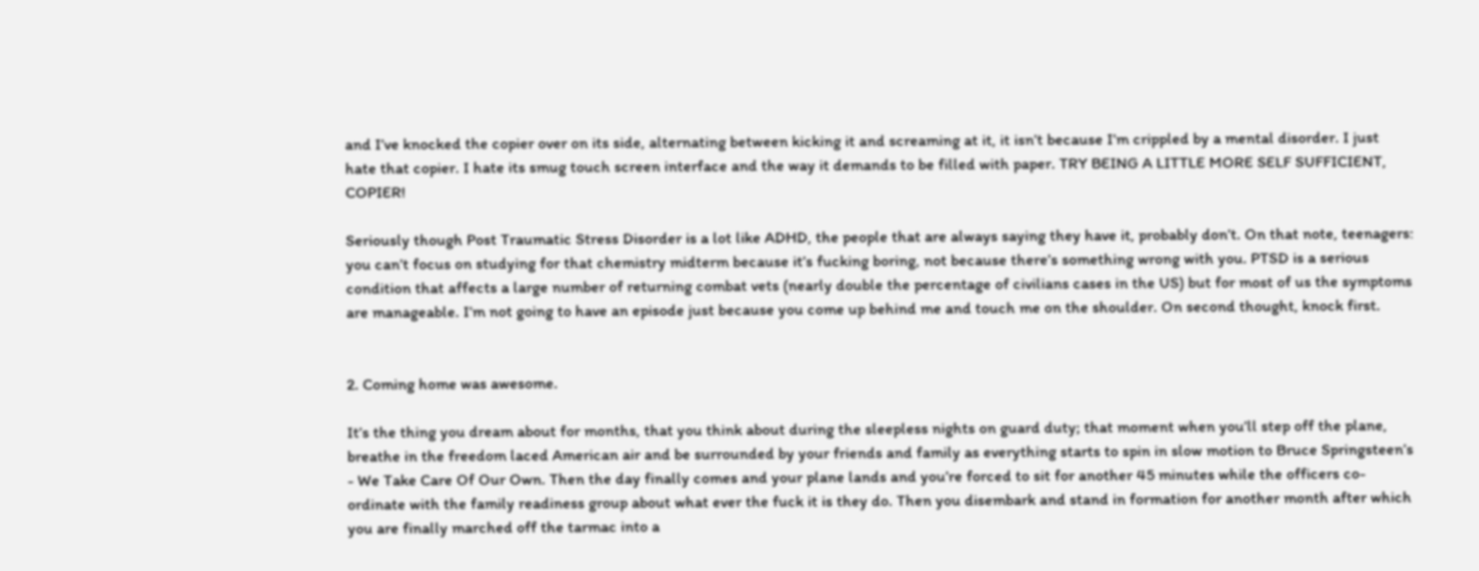and I’ve knocked the copier over on its side, alternating between kicking it and screaming at it, it isn’t because I’m crippled by a mental disorder. I just hate that copier. I hate its smug touch screen interface and the way it demands to be filled with paper. TRY BEING A LITTLE MORE SELF SUFFICIENT, COPIER!

Seriously though Post Traumatic Stress Disorder is a lot like ADHD, the people that are always saying they have it, probably don’t. On that note, teenagers: you can’t focus on studying for that chemistry midterm because it’s fucking boring, not because there’s something wrong with you. PTSD is a serious condition that affects a large number of returning combat vets (nearly double the percentage of civilians cases in the US) but for most of us the symptoms are manageable. I’m not going to have an episode just because you come up behind me and touch me on the shoulder. On second thought, knock first.


2. Coming home was awesome.

It’s the thing you dream about for months, that you think about during the sleepless nights on guard duty; that moment when you’ll step off the plane, breathe in the freedom laced American air and be surrounded by your friends and family as everything starts to spin in slow motion to Bruce Springsteen’s - We Take Care Of Our Own. Then the day finally comes and your plane lands and you’re forced to sit for another 45 minutes while the officers co-ordinate with the family readiness group about what ever the fuck it is they do. Then you disembark and stand in formation for another month after which you are finally marched off the tarmac into a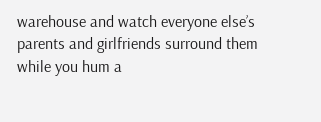warehouse and watch everyone else’s parents and girlfriends surround them while you hum a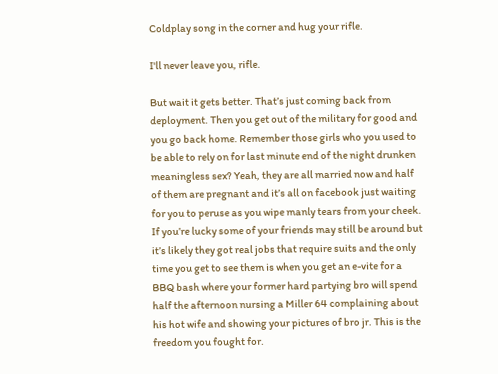Coldplay song in the corner and hug your rifle.

I'll never leave you, rifle.

But wait it gets better. That’s just coming back from deployment. Then you get out of the military for good and you go back home. Remember those girls who you used to be able to rely on for last minute end of the night drunken meaningless sex? Yeah, they are all married now and half of them are pregnant and it’s all on facebook just waiting for you to peruse as you wipe manly tears from your cheek. If you’re lucky some of your friends may still be around but it’s likely they got real jobs that require suits and the only time you get to see them is when you get an e-vite for a BBQ bash where your former hard partying bro will spend half the afternoon nursing a Miller 64 complaining about his hot wife and showing your pictures of bro jr. This is the freedom you fought for.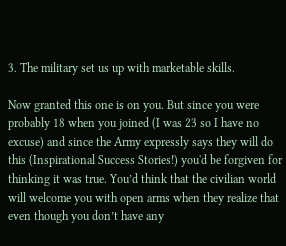3. The military set us up with marketable skills.

Now granted this one is on you. But since you were probably 18 when you joined (I was 23 so I have no excuse) and since the Army expressly says they will do this (Inspirational Success Stories!) you'd be forgiven for thinking it was true. You’d think that the civilian world will welcome you with open arms when they realize that even though you don’t have any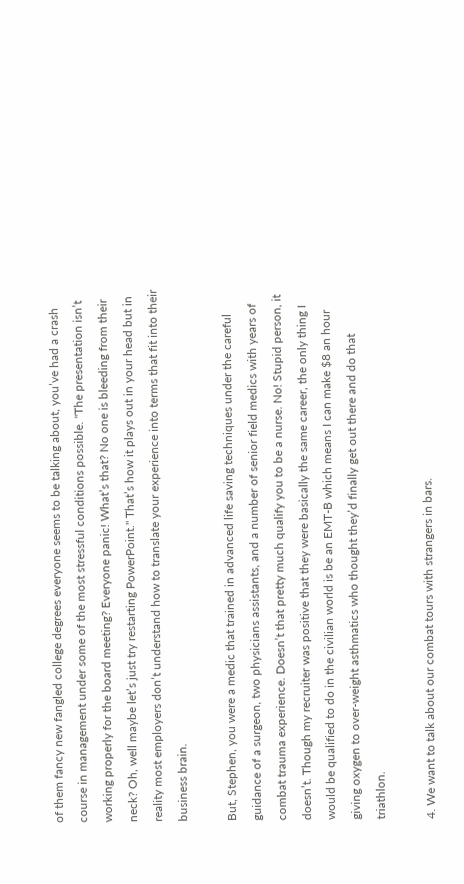of them fancy new fangled college degrees everyone seems to be talking about, you’ve had a crash course in management under some of the most stressful conditions possible. "The presentation isn’t working properly for the board meeting? Everyone panic! What’s that? No one is bleeding from their neck? Oh, well maybe let’s just try restarting PowerPoint." That’s how it plays out in your head but in reality most employers don’t understand how to translate your experience into terms that fit into their business brain.

But, Stephen, you were a medic that trained in advanced life saving techniques under the careful guidance of a surgeon, two physicians assistants, and a number of senior field medics with years of combat trauma experience. Doesn’t that pretty much qualify you to be a nurse. No! Stupid person, it doesn’t. Though my recruiter was positive that they were basically the same career, the only thing I would be qualified to do in the civilian world is be an EMT-B which means I can make $8 an hour giving oxygen to over-weight asthmatics who thought they’d finally get out there and do that triathlon.

4. We want to talk about our combat tours with strangers in bars.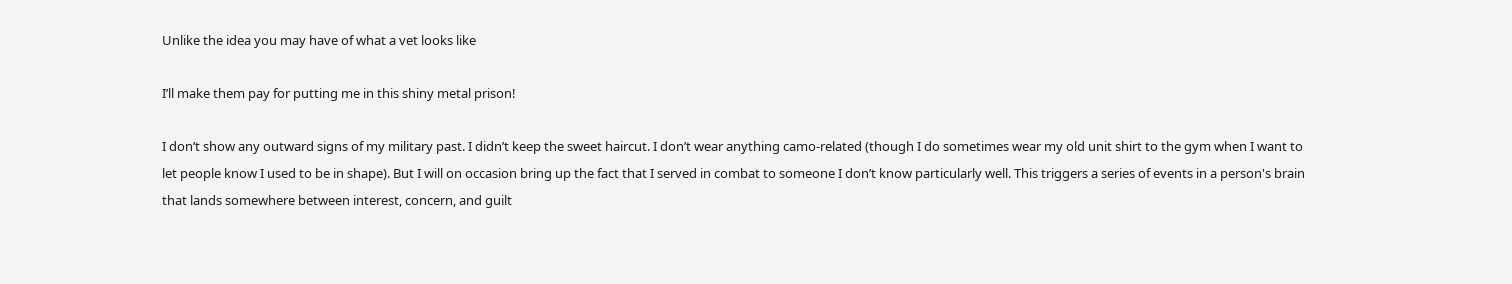Unlike the idea you may have of what a vet looks like

I’ll make them pay for putting me in this shiny metal prison!

I don’t show any outward signs of my military past. I didn’t keep the sweet haircut. I don’t wear anything camo-related (though I do sometimes wear my old unit shirt to the gym when I want to let people know I used to be in shape). But I will on occasion bring up the fact that I served in combat to someone I don’t know particularly well. This triggers a series of events in a person's brain that lands somewhere between interest, concern, and guilt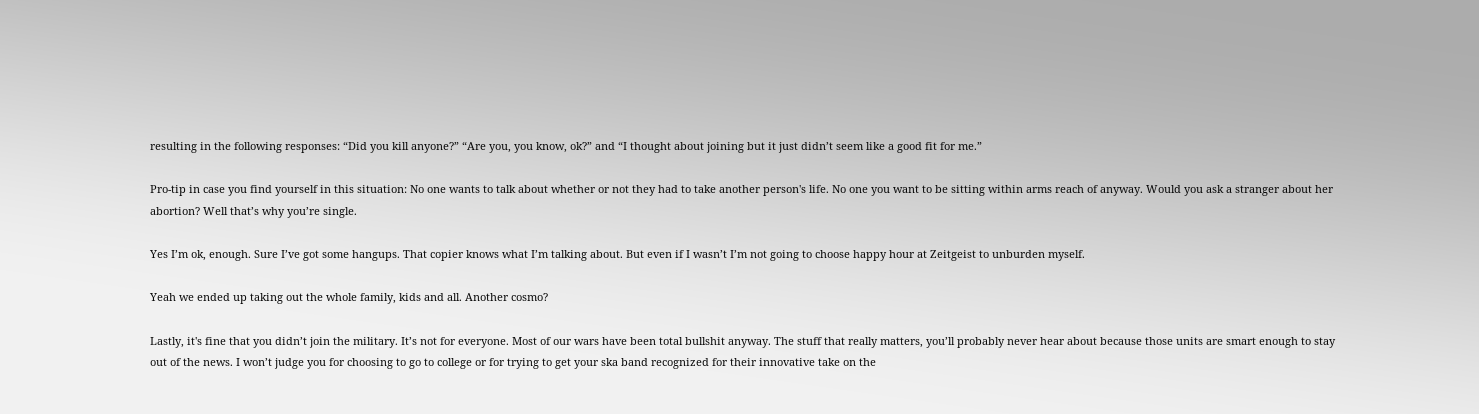resulting in the following responses: “Did you kill anyone?” “Are you, you know, ok?” and “I thought about joining but it just didn’t seem like a good fit for me.”

Pro-tip in case you find yourself in this situation: No one wants to talk about whether or not they had to take another person's life. No one you want to be sitting within arms reach of anyway. Would you ask a stranger about her abortion? Well that’s why you’re single.

Yes I’m ok, enough. Sure I’ve got some hangups. That copier knows what I’m talking about. But even if I wasn’t I’m not going to choose happy hour at Zeitgeist to unburden myself.

Yeah we ended up taking out the whole family, kids and all. Another cosmo?

Lastly, it's fine that you didn’t join the military. It’s not for everyone. Most of our wars have been total bullshit anyway. The stuff that really matters, you’ll probably never hear about because those units are smart enough to stay out of the news. I won’t judge you for choosing to go to college or for trying to get your ska band recognized for their innovative take on the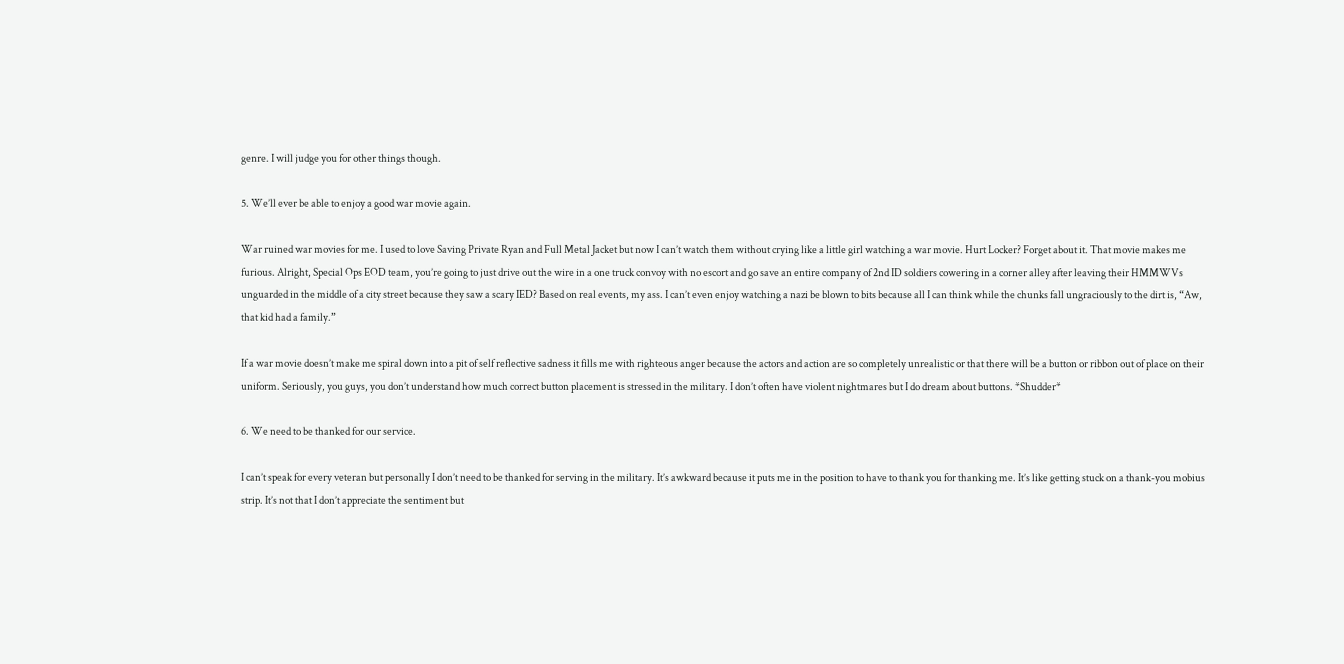genre. I will judge you for other things though.

5. We’ll ever be able to enjoy a good war movie again.

War ruined war movies for me. I used to love Saving Private Ryan and Full Metal Jacket but now I can’t watch them without crying like a little girl watching a war movie. Hurt Locker? Forget about it. That movie makes me furious. Alright, Special Ops EOD team, you’re going to just drive out the wire in a one truck convoy with no escort and go save an entire company of 2nd ID soldiers cowering in a corner alley after leaving their HMMWVs unguarded in the middle of a city street because they saw a scary IED? Based on real events, my ass. I can’t even enjoy watching a nazi be blown to bits because all I can think while the chunks fall ungraciously to the dirt is, “Aw, that kid had a family.”

If a war movie doesn’t make me spiral down into a pit of self reflective sadness it fills me with righteous anger because the actors and action are so completely unrealistic or that there will be a button or ribbon out of place on their uniform. Seriously, you guys, you don’t understand how much correct button placement is stressed in the military. I don’t often have violent nightmares but I do dream about buttons. *Shudder*

6. We need to be thanked for our service.

I can’t speak for every veteran but personally I don’t need to be thanked for serving in the military. It’s awkward because it puts me in the position to have to thank you for thanking me. It’s like getting stuck on a thank-you mobius strip. It’s not that I don’t appreciate the sentiment but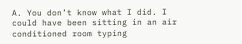A. You don’t know what I did. I could have been sitting in an air conditioned room typing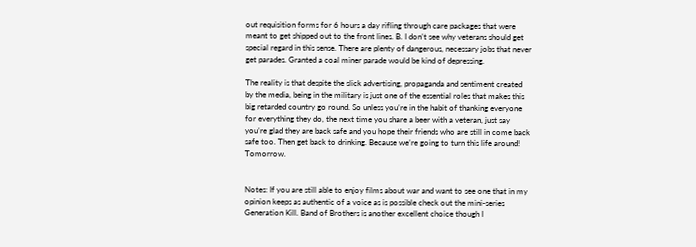out requisition forms for 6 hours a day rifling through care packages that were meant to get shipped out to the front lines. B. I don’t see why veterans should get special regard in this sense. There are plenty of dangerous, necessary jobs that never get parades. Granted a coal miner parade would be kind of depressing.

The reality is that despite the slick advertising, propaganda and sentiment created by the media, being in the military is just one of the essential roles that makes this big retarded country go round. So unless you’re in the habit of thanking everyone for everything they do, the next time you share a beer with a veteran, just say you’re glad they are back safe and you hope their friends who are still in come back safe too. Then get back to drinking. Because we’re going to turn this life around! Tomorrow.


Notes: If you are still able to enjoy films about war and want to see one that in my opinion keeps as authentic of a voice as is possible check out the mini-series Generation Kill. Band of Brothers is another excellent choice though I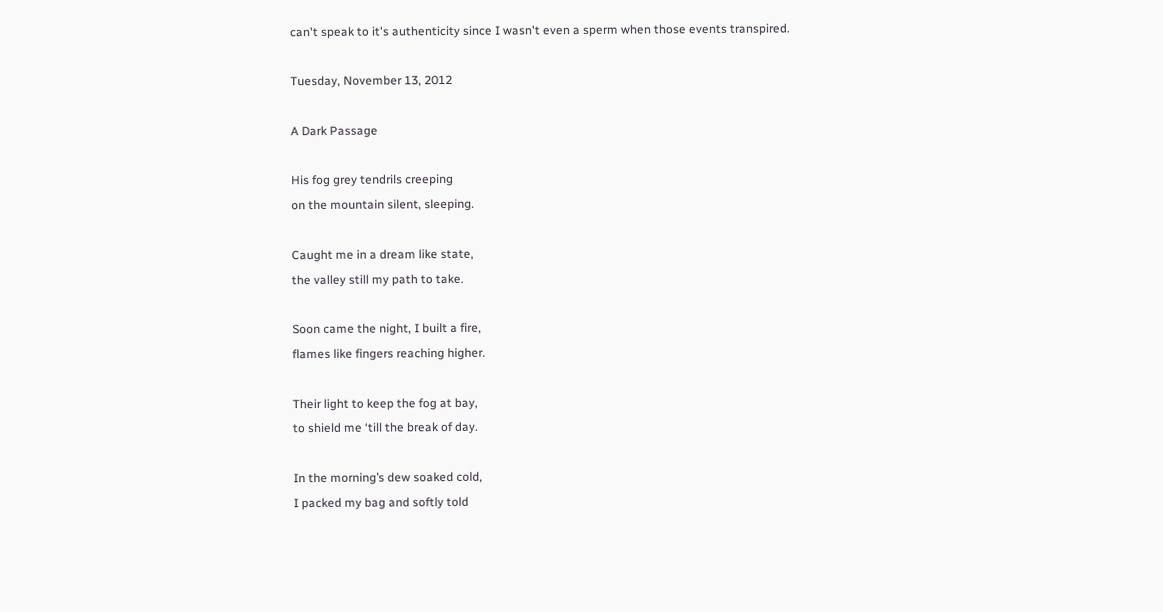can't speak to it's authenticity since I wasn't even a sperm when those events transpired.

Tuesday, November 13, 2012

A Dark Passage

His fog grey tendrils creeping
on the mountain silent, sleeping.

Caught me in a dream like state,
the valley still my path to take.

Soon came the night, I built a fire,
flames like fingers reaching higher.

Their light to keep the fog at bay,
to shield me ‘till the break of day.

In the morning’s dew soaked cold,
I packed my bag and softly told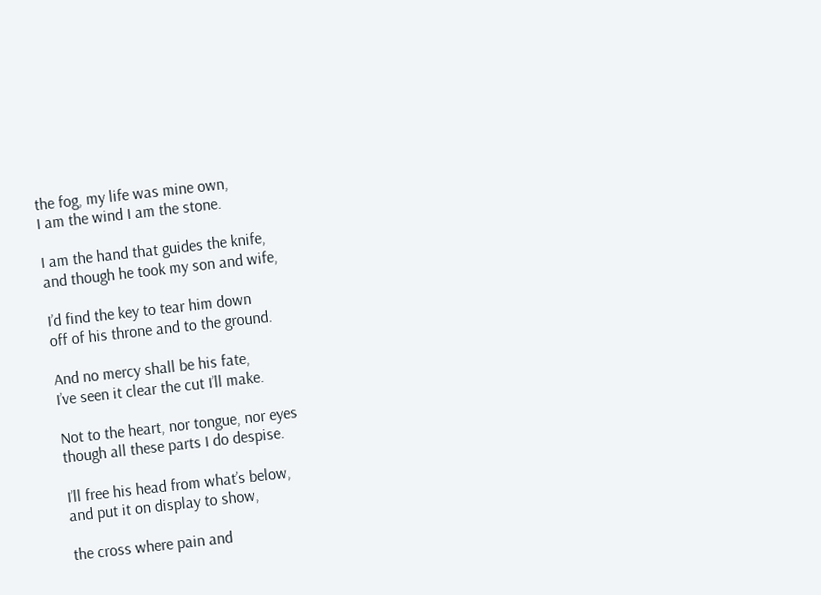the fog, my life was mine own,
I am the wind I am the stone.

I am the hand that guides the knife,
and though he took my son and wife,

I’d find the key to tear him down
off of his throne and to the ground.

And no mercy shall be his fate,
I’ve seen it clear the cut I’ll make.

Not to the heart, nor tongue, nor eyes
though all these parts I do despise.

I’ll free his head from what’s below,
and put it on display to show,

the cross where pain and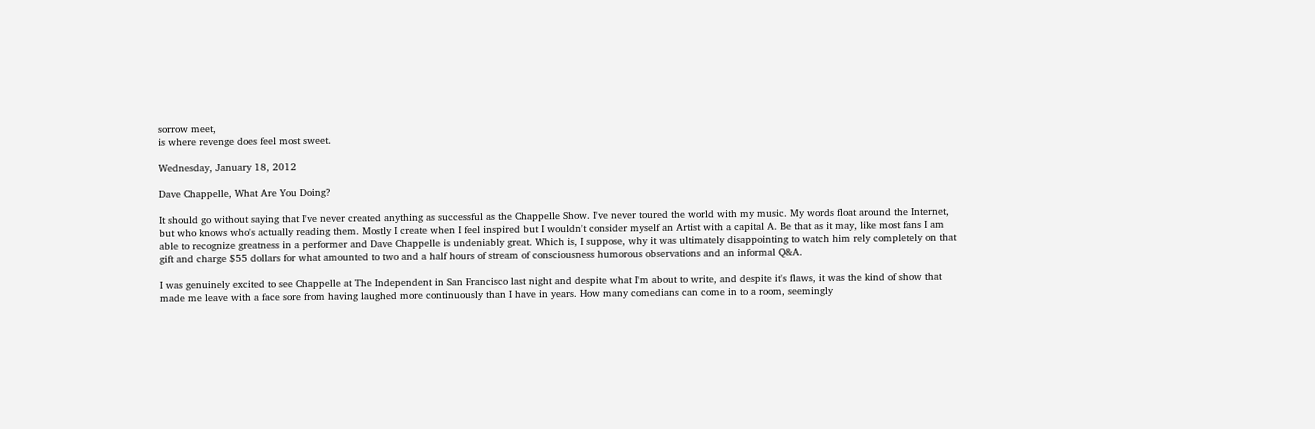sorrow meet,
is where revenge does feel most sweet.

Wednesday, January 18, 2012

Dave Chappelle, What Are You Doing?

It should go without saying that I've never created anything as successful as the Chappelle Show. I've never toured the world with my music. My words float around the Internet, but who knows who's actually reading them. Mostly I create when I feel inspired but I wouldn't consider myself an Artist with a capital A. Be that as it may, like most fans I am able to recognize greatness in a performer and Dave Chappelle is undeniably great. Which is, I suppose, why it was ultimately disappointing to watch him rely completely on that gift and charge $55 dollars for what amounted to two and a half hours of stream of consciousness humorous observations and an informal Q&A.

I was genuinely excited to see Chappelle at The Independent in San Francisco last night and despite what I'm about to write, and despite it's flaws, it was the kind of show that made me leave with a face sore from having laughed more continuously than I have in years. How many comedians can come in to a room, seemingly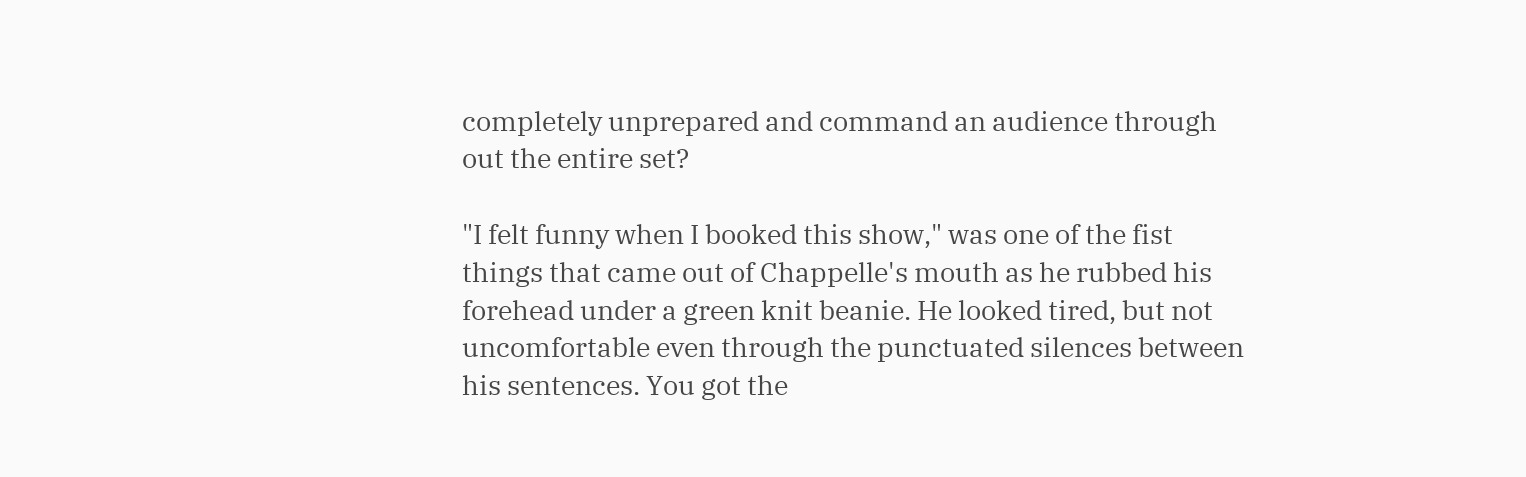completely unprepared and command an audience through out the entire set?

"I felt funny when I booked this show," was one of the fist things that came out of Chappelle's mouth as he rubbed his forehead under a green knit beanie. He looked tired, but not uncomfortable even through the punctuated silences between his sentences. You got the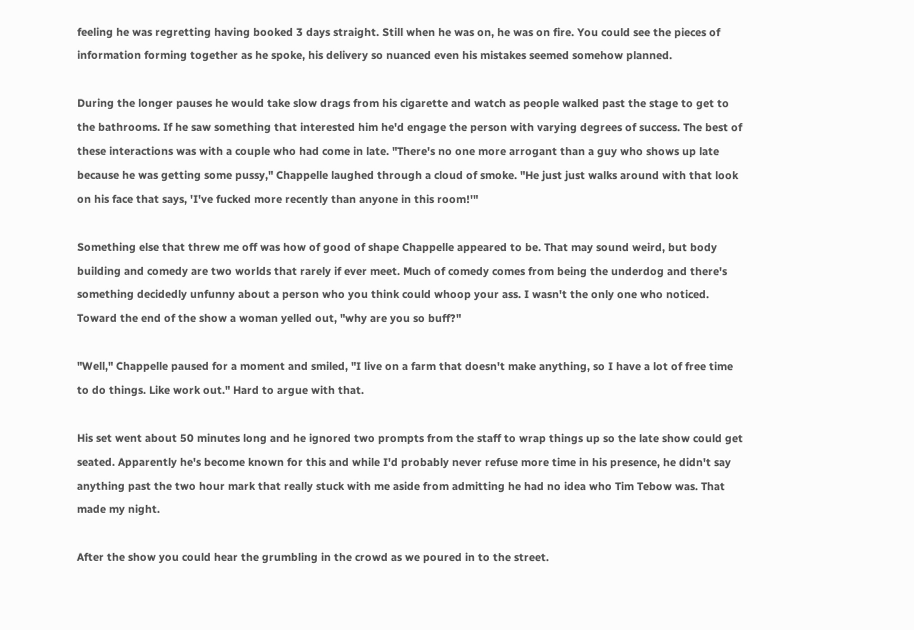feeling he was regretting having booked 3 days straight. Still when he was on, he was on fire. You could see the pieces of information forming together as he spoke, his delivery so nuanced even his mistakes seemed somehow planned.

During the longer pauses he would take slow drags from his cigarette and watch as people walked past the stage to get to the bathrooms. If he saw something that interested him he'd engage the person with varying degrees of success. The best of these interactions was with a couple who had come in late. "There's no one more arrogant than a guy who shows up late because he was getting some pussy," Chappelle laughed through a cloud of smoke. "He just just walks around with that look on his face that says, 'I've fucked more recently than anyone in this room!'"

Something else that threw me off was how of good of shape Chappelle appeared to be. That may sound weird, but body building and comedy are two worlds that rarely if ever meet. Much of comedy comes from being the underdog and there's something decidedly unfunny about a person who you think could whoop your ass. I wasn't the only one who noticed. Toward the end of the show a woman yelled out, "why are you so buff?"

"Well," Chappelle paused for a moment and smiled, "I live on a farm that doesn't make anything, so I have a lot of free time to do things. Like work out." Hard to argue with that.

His set went about 50 minutes long and he ignored two prompts from the staff to wrap things up so the late show could get seated. Apparently he's become known for this and while I'd probably never refuse more time in his presence, he didn't say anything past the two hour mark that really stuck with me aside from admitting he had no idea who Tim Tebow was. That made my night.

After the show you could hear the grumbling in the crowd as we poured in to the street.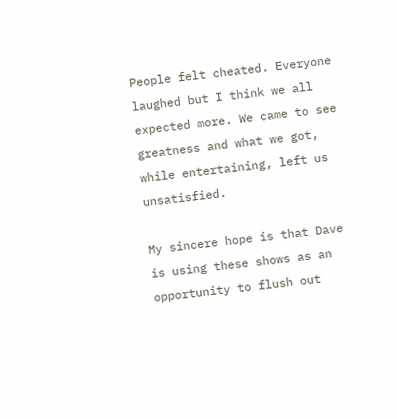People felt cheated. Everyone laughed but I think we all expected more. We came to see greatness and what we got, while entertaining, left us unsatisfied.

My sincere hope is that Dave is using these shows as an opportunity to flush out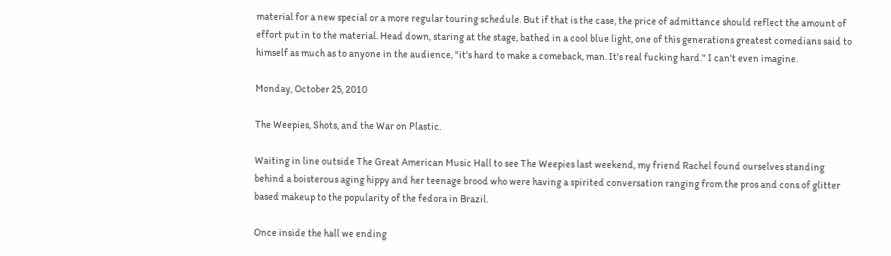material for a new special or a more regular touring schedule. But if that is the case, the price of admittance should reflect the amount of effort put in to the material. Head down, staring at the stage, bathed in a cool blue light, one of this generations greatest comedians said to himself as much as to anyone in the audience, "it's hard to make a comeback, man. It's real fucking hard." I can't even imagine.

Monday, October 25, 2010

The Weepies, Shots, and the War on Plastic.

Waiting in line outside The Great American Music Hall to see The Weepies last weekend, my friend Rachel found ourselves standing behind a boisterous aging hippy and her teenage brood who were having a spirited conversation ranging from the pros and cons of glitter based makeup to the popularity of the fedora in Brazil.

Once inside the hall we ending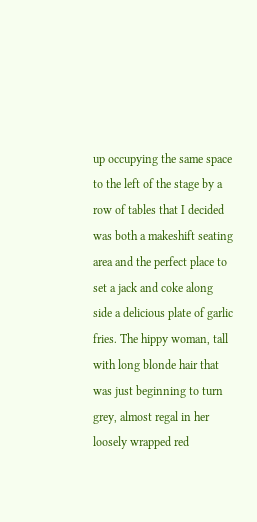up occupying the same space to the left of the stage by a row of tables that I decided was both a makeshift seating area and the perfect place to set a jack and coke along side a delicious plate of garlic fries. The hippy woman, tall with long blonde hair that was just beginning to turn grey, almost regal in her loosely wrapped red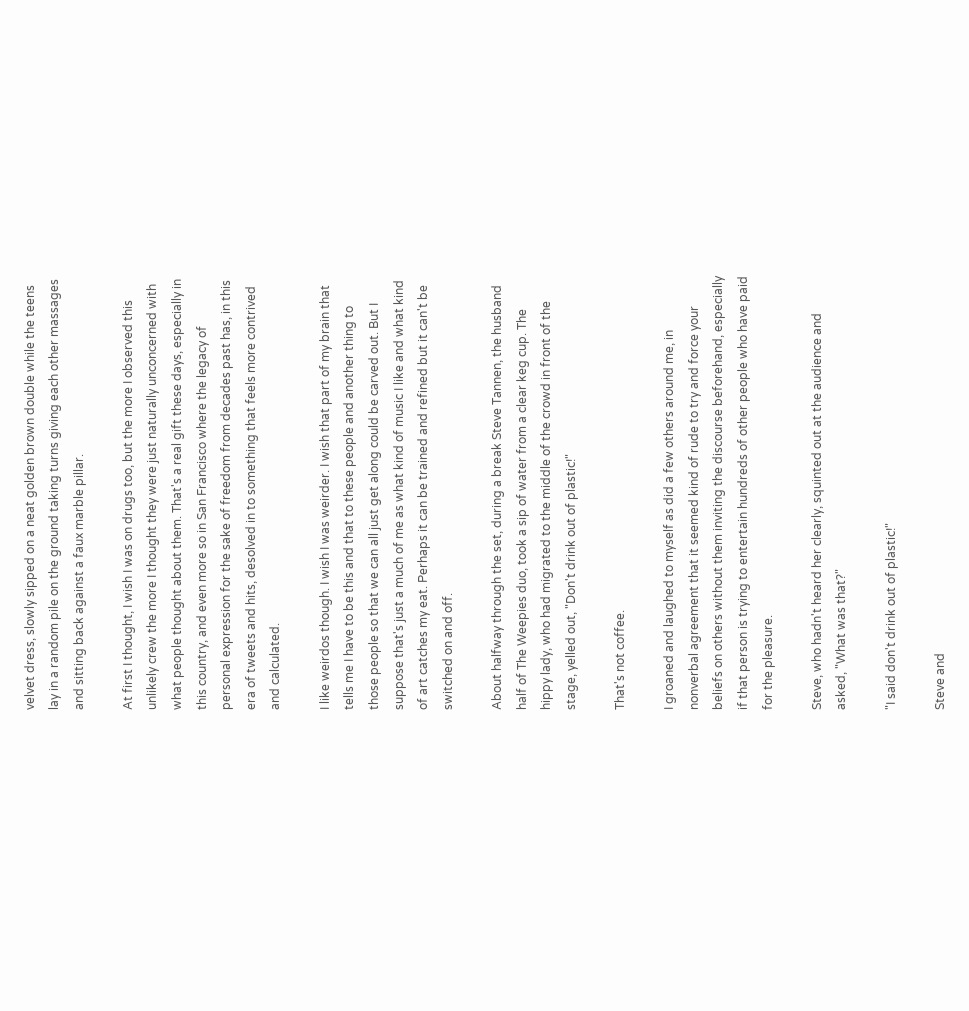velvet dress, slowly sipped on a neat golden brown double while the teens lay in a random pile on the ground taking turns giving each other massages and sitting back against a faux marble pillar.

At first I thought, I wish I was on drugs too, but the more I observed this unlikely crew the more I thought they were just naturally unconcerned with what people thought about them. That's a real gift these days, especially in this country, and even more so in San Francisco where the legacy of personal expression for the sake of freedom from decades past has, in this era of tweets and hits, desolved in to something that feels more contrived and calculated.

I like weirdos though. I wish I was weirder. I wish that part of my brain that tells me I have to be this and that to these people and another thing to those people so that we can all just get along could be carved out. But I suppose that's just a much of me as what kind of music I like and what kind of art catches my eat. Perhaps it can be trained and refined but it can't be switched on and off.

About halfway through the set, during a break Steve Tannen, the husband half of The Weepies duo, took a sip of water from a clear keg cup. The hippy lady, who had migrated to the middle of the crowd in front of the stage, yelled out, "Don't drink out of plastic!"

That's not coffee.

I groaned and laughed to myself as did a few others around me, in nonverbal agreement that it seemed kind of rude to try and force your beliefs on others without them inviting the discourse beforehand, especially if that person is trying to entertain hundreds of other people who have paid for the pleasure.

Steve, who hadn't heard her clearly, squinted out at the audience and asked, "What was that?"

"I said don't drink out of plastic!"

Steve and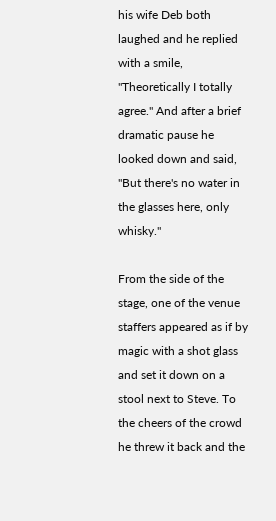his wife Deb both laughed and he replied with a smile, "Theoretically I totally agree." And after a brief dramatic pause he looked down and said, "But there's no water in the glasses here, only whisky."

From the side of the stage, one of the venue staffers appeared as if by magic with a shot glass and set it down on a stool next to Steve. To the cheers of the crowd he threw it back and the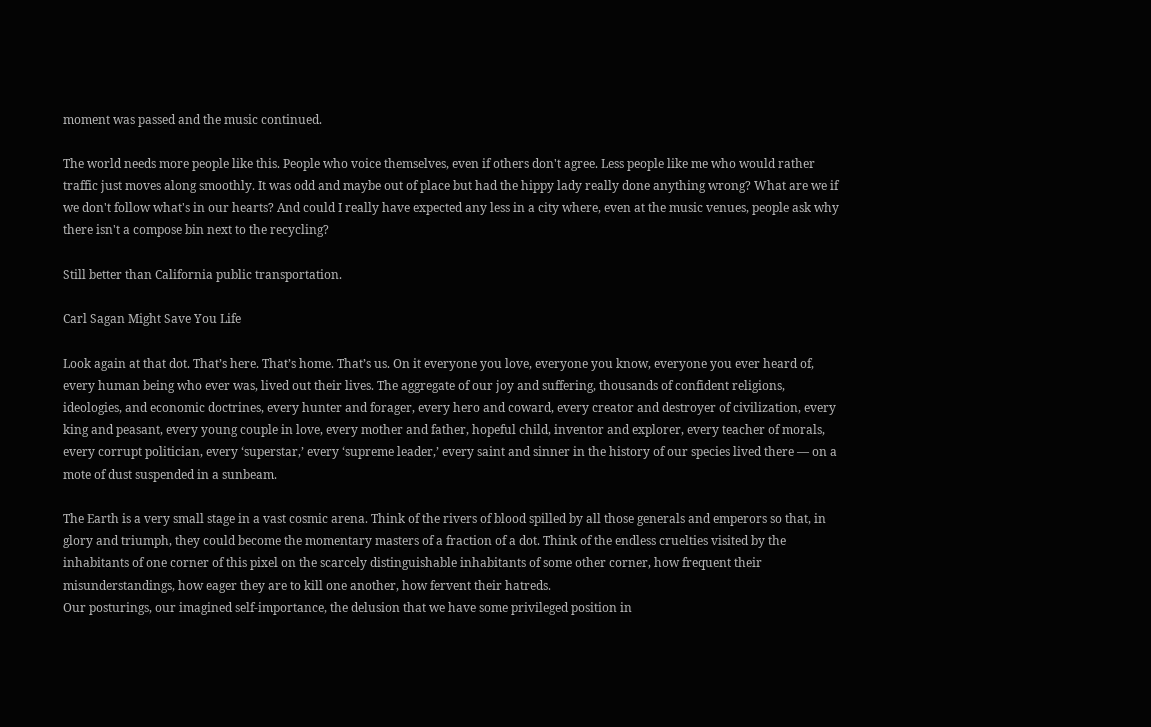moment was passed and the music continued.

The world needs more people like this. People who voice themselves, even if others don't agree. Less people like me who would rather traffic just moves along smoothly. It was odd and maybe out of place but had the hippy lady really done anything wrong? What are we if we don't follow what's in our hearts? And could I really have expected any less in a city where, even at the music venues, people ask why there isn't a compose bin next to the recycling?

Still better than California public transportation.

Carl Sagan Might Save You Life

Look again at that dot. That’s here. That’s home. That’s us. On it everyone you love, everyone you know, everyone you ever heard of, every human being who ever was, lived out their lives. The aggregate of our joy and suffering, thousands of confident religions, ideologies, and economic doctrines, every hunter and forager, every hero and coward, every creator and destroyer of civilization, every king and peasant, every young couple in love, every mother and father, hopeful child, inventor and explorer, every teacher of morals, every corrupt politician, every ‘superstar,’ every ‘supreme leader,’ every saint and sinner in the history of our species lived there — on a mote of dust suspended in a sunbeam.

The Earth is a very small stage in a vast cosmic arena. Think of the rivers of blood spilled by all those generals and emperors so that, in glory and triumph, they could become the momentary masters of a fraction of a dot. Think of the endless cruelties visited by the inhabitants of one corner of this pixel on the scarcely distinguishable inhabitants of some other corner, how frequent their misunderstandings, how eager they are to kill one another, how fervent their hatreds.
Our posturings, our imagined self-importance, the delusion that we have some privileged position in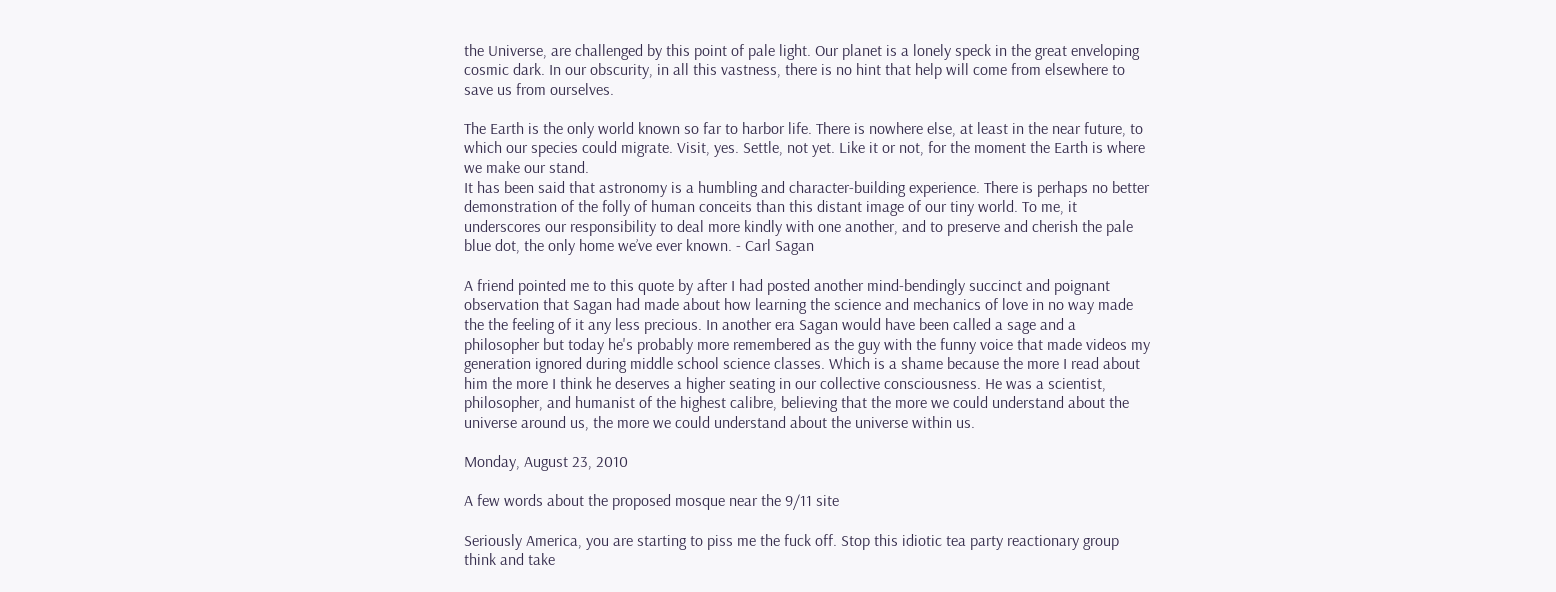the Universe, are challenged by this point of pale light. Our planet is a lonely speck in the great enveloping cosmic dark. In our obscurity, in all this vastness, there is no hint that help will come from elsewhere to save us from ourselves.

The Earth is the only world known so far to harbor life. There is nowhere else, at least in the near future, to which our species could migrate. Visit, yes. Settle, not yet. Like it or not, for the moment the Earth is where we make our stand.
It has been said that astronomy is a humbling and character-building experience. There is perhaps no better demonstration of the folly of human conceits than this distant image of our tiny world. To me, it underscores our responsibility to deal more kindly with one another, and to preserve and cherish the pale blue dot, the only home we’ve ever known. - Carl Sagan

A friend pointed me to this quote by after I had posted another mind-bendingly succinct and poignant observation that Sagan had made about how learning the science and mechanics of love in no way made the the feeling of it any less precious. In another era Sagan would have been called a sage and a philosopher but today he's probably more remembered as the guy with the funny voice that made videos my generation ignored during middle school science classes. Which is a shame because the more I read about him the more I think he deserves a higher seating in our collective consciousness. He was a scientist, philosopher, and humanist of the highest calibre, believing that the more we could understand about the universe around us, the more we could understand about the universe within us.

Monday, August 23, 2010

A few words about the proposed mosque near the 9/11 site

Seriously America, you are starting to piss me the fuck off. Stop this idiotic tea party reactionary group think and take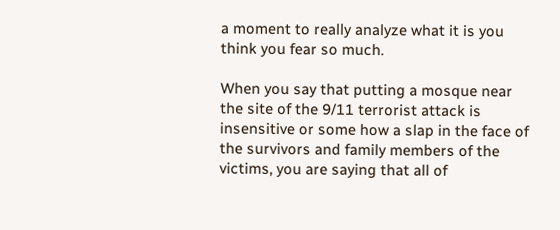a moment to really analyze what it is you think you fear so much.

When you say that putting a mosque near the site of the 9/11 terrorist attack is insensitive or some how a slap in the face of the survivors and family members of the victims, you are saying that all of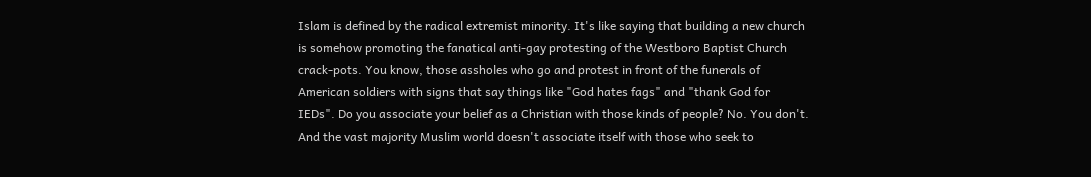Islam is defined by the radical extremist minority. It's like saying that building a new church is somehow promoting the fanatical anti-gay protesting of the Westboro Baptist Church crack-pots. You know, those assholes who go and protest in front of the funerals of American soldiers with signs that say things like "God hates fags" and "thank God for IEDs". Do you associate your belief as a Christian with those kinds of people? No. You don't. And the vast majority Muslim world doesn't associate itself with those who seek to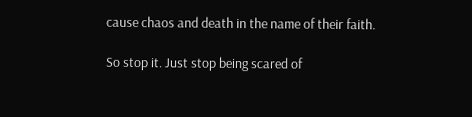cause chaos and death in the name of their faith.

So stop it. Just stop being scared of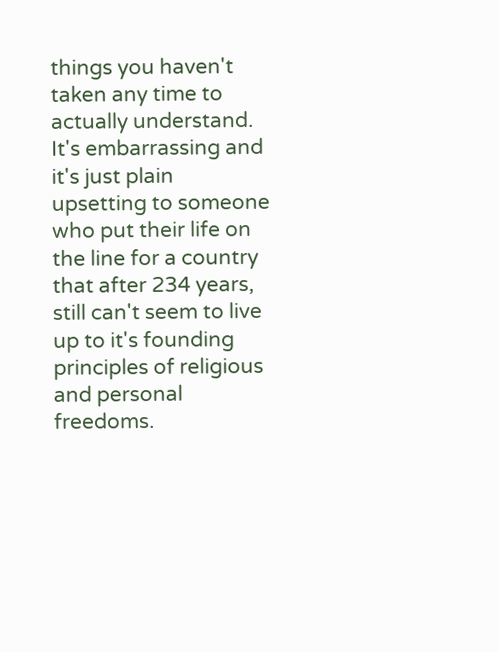things you haven't taken any time to actually understand. It's embarrassing and it's just plain upsetting to someone who put their life on the line for a country that after 234 years, still can't seem to live up to it's founding principles of religious and personal freedoms.